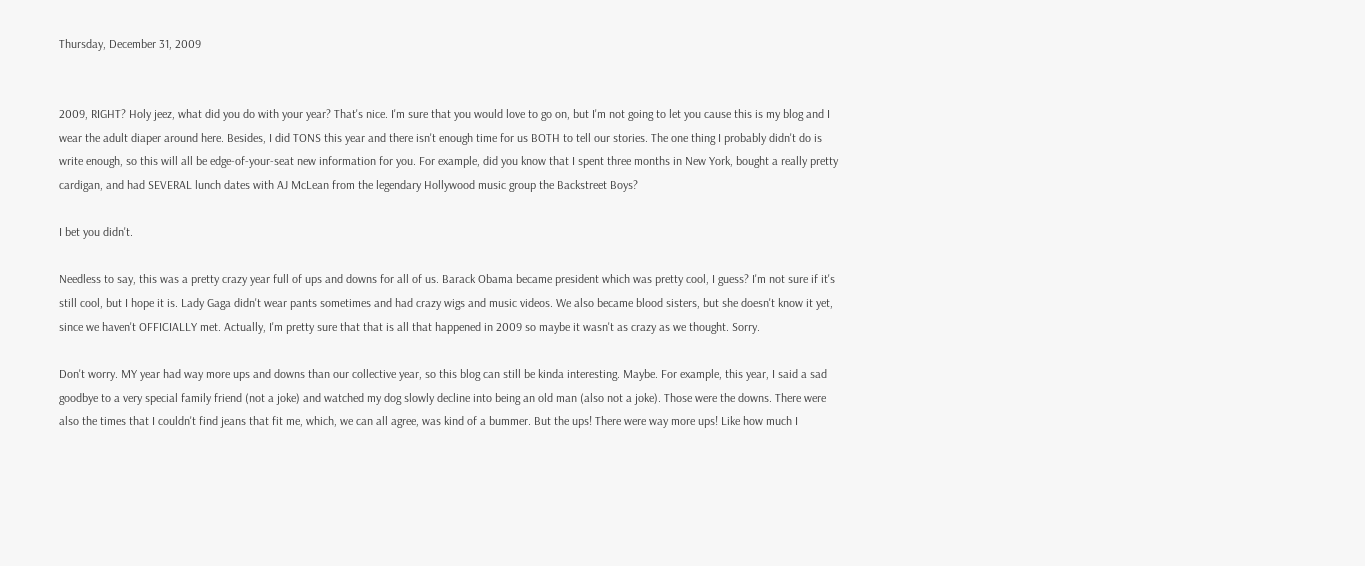Thursday, December 31, 2009


2009, RIGHT? Holy jeez, what did you do with your year? That's nice. I'm sure that you would love to go on, but I'm not going to let you cause this is my blog and I wear the adult diaper around here. Besides, I did TONS this year and there isn't enough time for us BOTH to tell our stories. The one thing I probably didn't do is write enough, so this will all be edge-of-your-seat new information for you. For example, did you know that I spent three months in New York, bought a really pretty cardigan, and had SEVERAL lunch dates with AJ McLean from the legendary Hollywood music group the Backstreet Boys?

I bet you didn't.

Needless to say, this was a pretty crazy year full of ups and downs for all of us. Barack Obama became president which was pretty cool, I guess? I'm not sure if it's still cool, but I hope it is. Lady Gaga didn't wear pants sometimes and had crazy wigs and music videos. We also became blood sisters, but she doesn't know it yet, since we haven't OFFICIALLY met. Actually, I'm pretty sure that that is all that happened in 2009 so maybe it wasn't as crazy as we thought. Sorry.

Don't worry. MY year had way more ups and downs than our collective year, so this blog can still be kinda interesting. Maybe. For example, this year, I said a sad goodbye to a very special family friend (not a joke) and watched my dog slowly decline into being an old man (also not a joke). Those were the downs. There were also the times that I couldn't find jeans that fit me, which, we can all agree, was kind of a bummer. But the ups! There were way more ups! Like how much I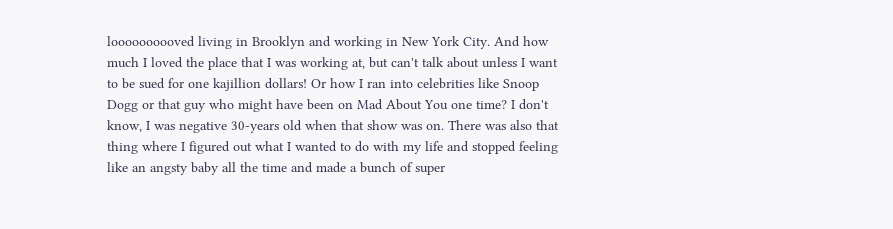loooooooooved living in Brooklyn and working in New York City. And how much I loved the place that I was working at, but can't talk about unless I want to be sued for one kajillion dollars! Or how I ran into celebrities like Snoop Dogg or that guy who might have been on Mad About You one time? I don't know, I was negative 30-years old when that show was on. There was also that thing where I figured out what I wanted to do with my life and stopped feeling like an angsty baby all the time and made a bunch of super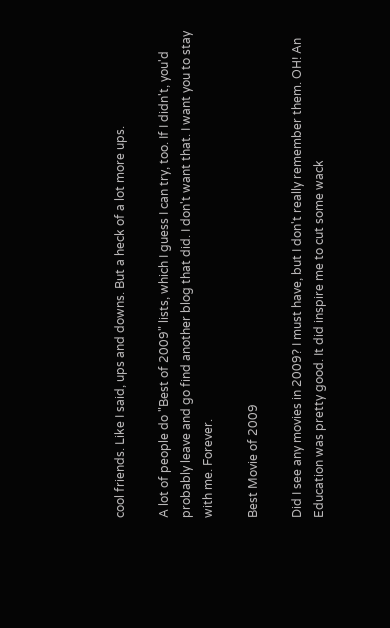cool friends. Like I said, ups and downs. But a heck of a lot more ups.

A lot of people do "Best of 2009" lists, which I guess I can try, too. If I didn't, you'd probably leave and go find another blog that did. I don't want that. I want you to stay with me. Forever.

Best Movie of 2009

Did I see any movies in 2009? I must have, but I don't really remember them. OH! An Education was pretty good. It did inspire me to cut some wack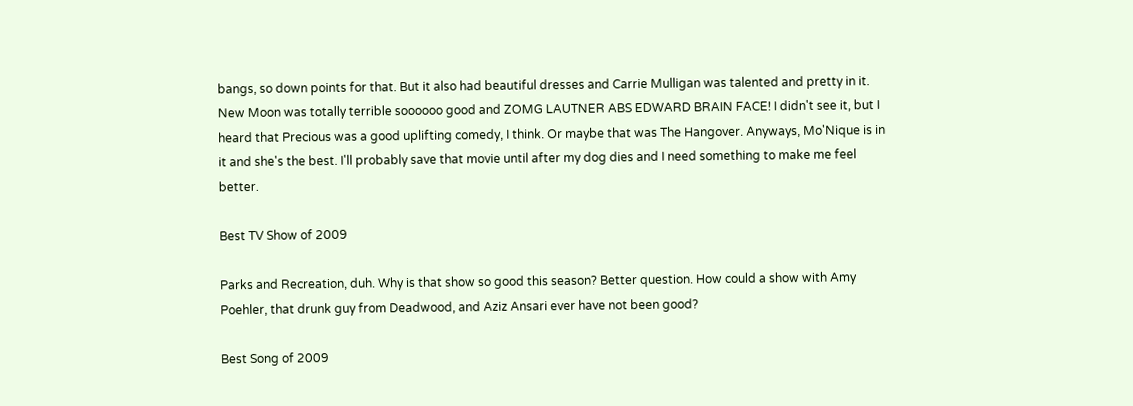bangs, so down points for that. But it also had beautiful dresses and Carrie Mulligan was talented and pretty in it. New Moon was totally terrible soooooo good and ZOMG LAUTNER ABS EDWARD BRAIN FACE! I didn't see it, but I heard that Precious was a good uplifting comedy, I think. Or maybe that was The Hangover. Anyways, Mo'Nique is in it and she's the best. I'll probably save that movie until after my dog dies and I need something to make me feel better.

Best TV Show of 2009

Parks and Recreation, duh. Why is that show so good this season? Better question. How could a show with Amy Poehler, that drunk guy from Deadwood, and Aziz Ansari ever have not been good?

Best Song of 2009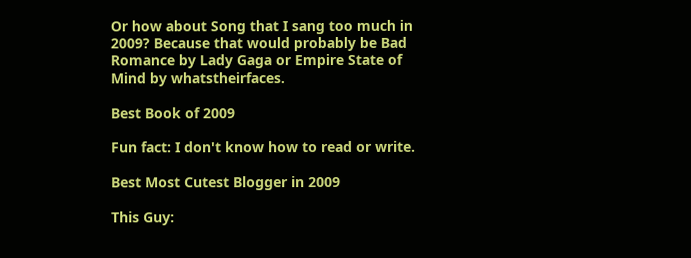Or how about Song that I sang too much in 2009? Because that would probably be Bad Romance by Lady Gaga or Empire State of Mind by whatstheirfaces.

Best Book of 2009

Fun fact: I don't know how to read or write.

Best Most Cutest Blogger in 2009

This Guy: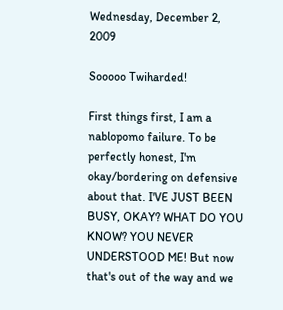Wednesday, December 2, 2009

Sooooo Twiharded!

First things first, I am a nablopomo failure. To be perfectly honest, I'm okay/bordering on defensive about that. I'VE JUST BEEN BUSY, OKAY? WHAT DO YOU KNOW? YOU NEVER UNDERSTOOD ME! But now that's out of the way and we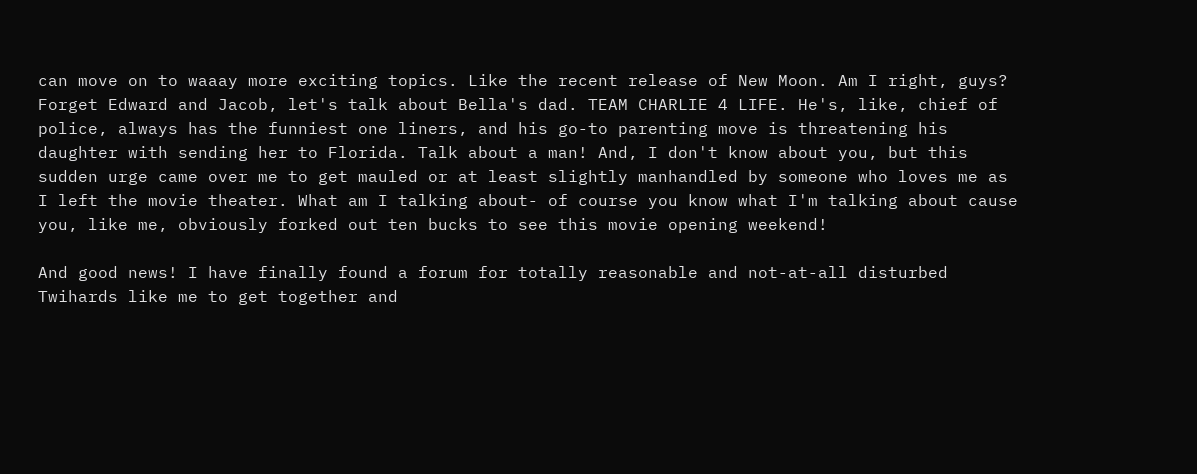can move on to waaay more exciting topics. Like the recent release of New Moon. Am I right, guys? Forget Edward and Jacob, let's talk about Bella's dad. TEAM CHARLIE 4 LIFE. He's, like, chief of police, always has the funniest one liners, and his go-to parenting move is threatening his daughter with sending her to Florida. Talk about a man! And, I don't know about you, but this sudden urge came over me to get mauled or at least slightly manhandled by someone who loves me as I left the movie theater. What am I talking about- of course you know what I'm talking about cause you, like me, obviously forked out ten bucks to see this movie opening weekend!

And good news! I have finally found a forum for totally reasonable and not-at-all disturbed Twihards like me to get together and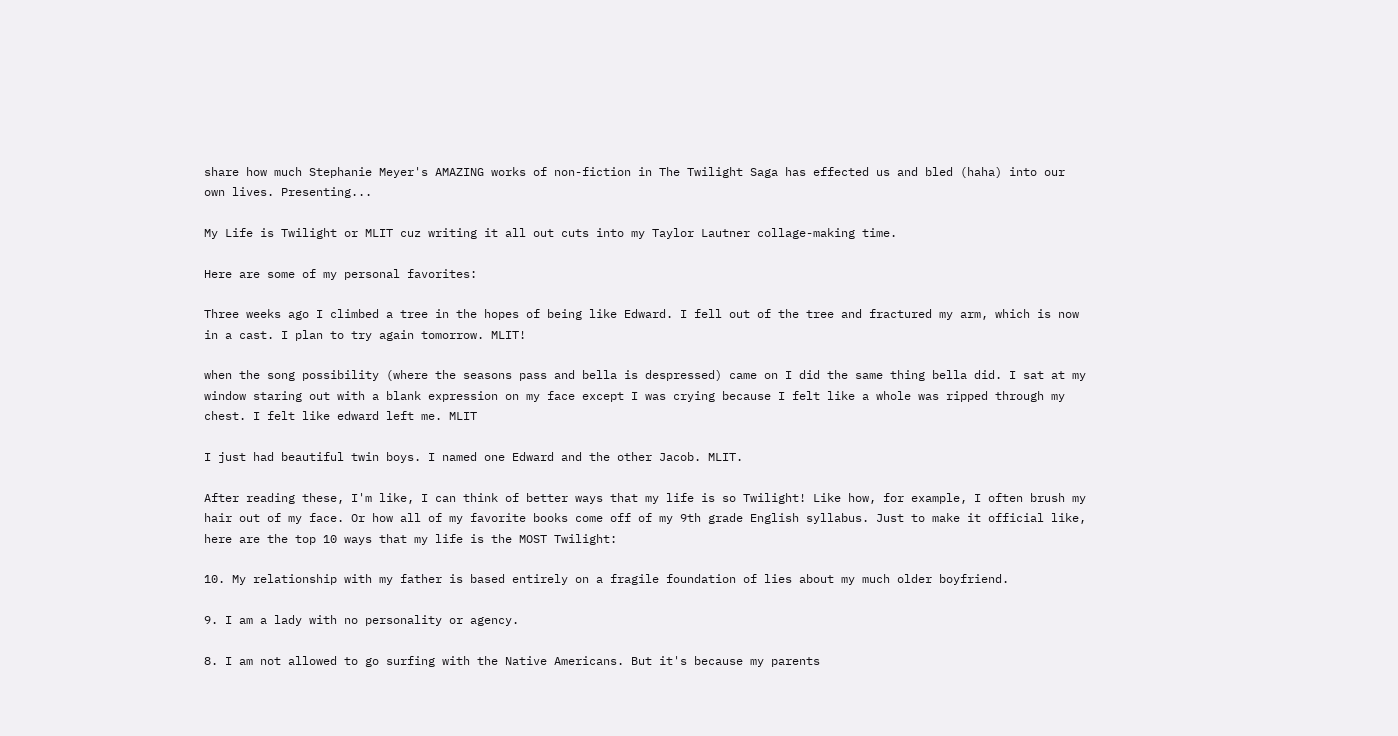share how much Stephanie Meyer's AMAZING works of non-fiction in The Twilight Saga has effected us and bled (haha) into our own lives. Presenting...

My Life is Twilight or MLIT cuz writing it all out cuts into my Taylor Lautner collage-making time.

Here are some of my personal favorites:

Three weeks ago I climbed a tree in the hopes of being like Edward. I fell out of the tree and fractured my arm, which is now in a cast. I plan to try again tomorrow. MLIT!

when the song possibility (where the seasons pass and bella is despressed) came on I did the same thing bella did. I sat at my window staring out with a blank expression on my face except I was crying because I felt like a whole was ripped through my chest. I felt like edward left me. MLIT

I just had beautiful twin boys. I named one Edward and the other Jacob. MLIT.

After reading these, I'm like, I can think of better ways that my life is so Twilight! Like how, for example, I often brush my hair out of my face. Or how all of my favorite books come off of my 9th grade English syllabus. Just to make it official like, here are the top 10 ways that my life is the MOST Twilight:

10. My relationship with my father is based entirely on a fragile foundation of lies about my much older boyfriend.

9. I am a lady with no personality or agency.

8. I am not allowed to go surfing with the Native Americans. But it's because my parents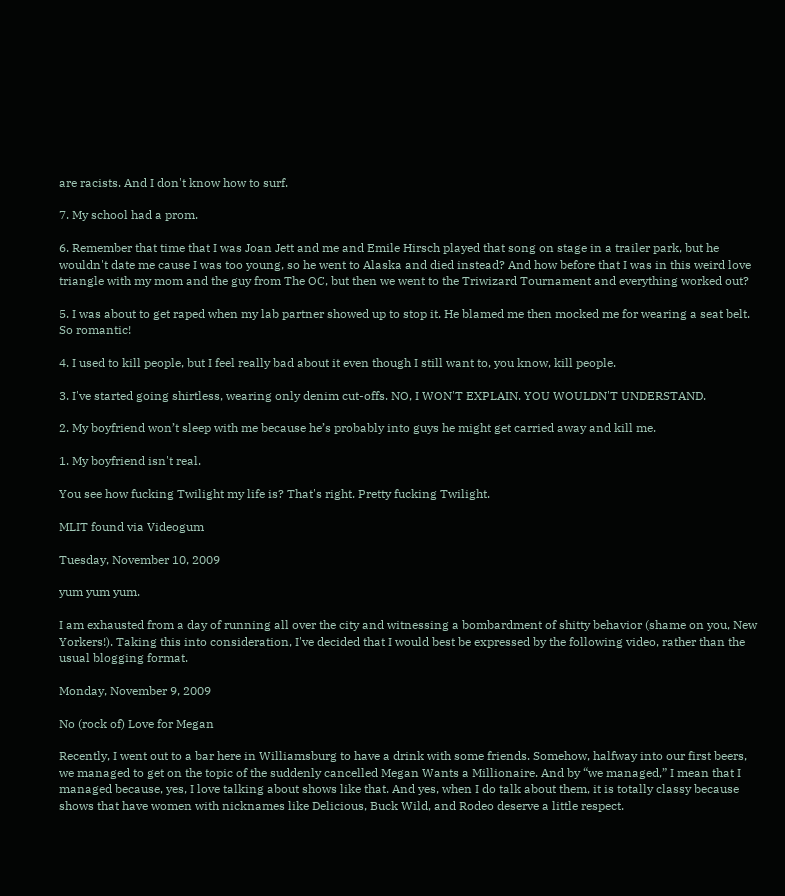are racists. And I don't know how to surf.

7. My school had a prom.

6. Remember that time that I was Joan Jett and me and Emile Hirsch played that song on stage in a trailer park, but he wouldn't date me cause I was too young, so he went to Alaska and died instead? And how before that I was in this weird love triangle with my mom and the guy from The OC, but then we went to the Triwizard Tournament and everything worked out?

5. I was about to get raped when my lab partner showed up to stop it. He blamed me then mocked me for wearing a seat belt. So romantic!

4. I used to kill people, but I feel really bad about it even though I still want to, you know, kill people.

3. I've started going shirtless, wearing only denim cut-offs. NO, I WON'T EXPLAIN. YOU WOULDN'T UNDERSTAND.

2. My boyfriend won’t sleep with me because he’s probably into guys he might get carried away and kill me.

1. My boyfriend isn't real.

You see how fucking Twilight my life is? That's right. Pretty fucking Twilight.

MLIT found via Videogum

Tuesday, November 10, 2009

yum yum yum.

I am exhausted from a day of running all over the city and witnessing a bombardment of shitty behavior (shame on you, New Yorkers!). Taking this into consideration, I've decided that I would best be expressed by the following video, rather than the usual blogging format.

Monday, November 9, 2009

No (rock of) Love for Megan

Recently, I went out to a bar here in Williamsburg to have a drink with some friends. Somehow, halfway into our first beers, we managed to get on the topic of the suddenly cancelled Megan Wants a Millionaire. And by “we managed,” I mean that I managed because, yes, I love talking about shows like that. And yes, when I do talk about them, it is totally classy because shows that have women with nicknames like Delicious, Buck Wild, and Rodeo deserve a little respect.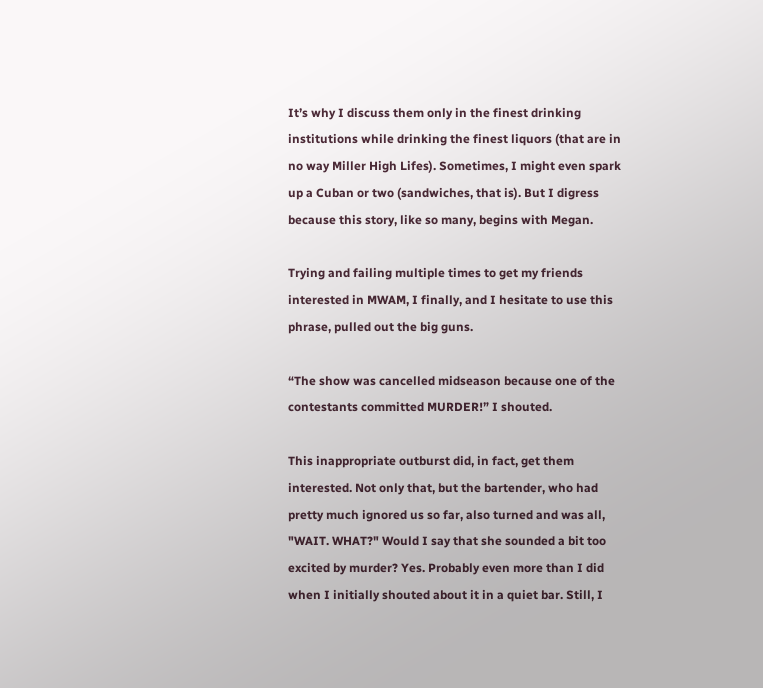It’s why I discuss them only in the finest drinking institutions while drinking the finest liquors (that are in no way Miller High Lifes). Sometimes, I might even spark up a Cuban or two (sandwiches, that is). But I digress because this story, like so many, begins with Megan.

Trying and failing multiple times to get my friends interested in MWAM, I finally, and I hesitate to use this phrase, pulled out the big guns.

“The show was cancelled midseason because one of the contestants committed MURDER!” I shouted.

This inappropriate outburst did, in fact, get them interested. Not only that, but the bartender, who had pretty much ignored us so far, also turned and was all, "WAIT. WHAT?" Would I say that she sounded a bit too excited by murder? Yes. Probably even more than I did when I initially shouted about it in a quiet bar. Still, I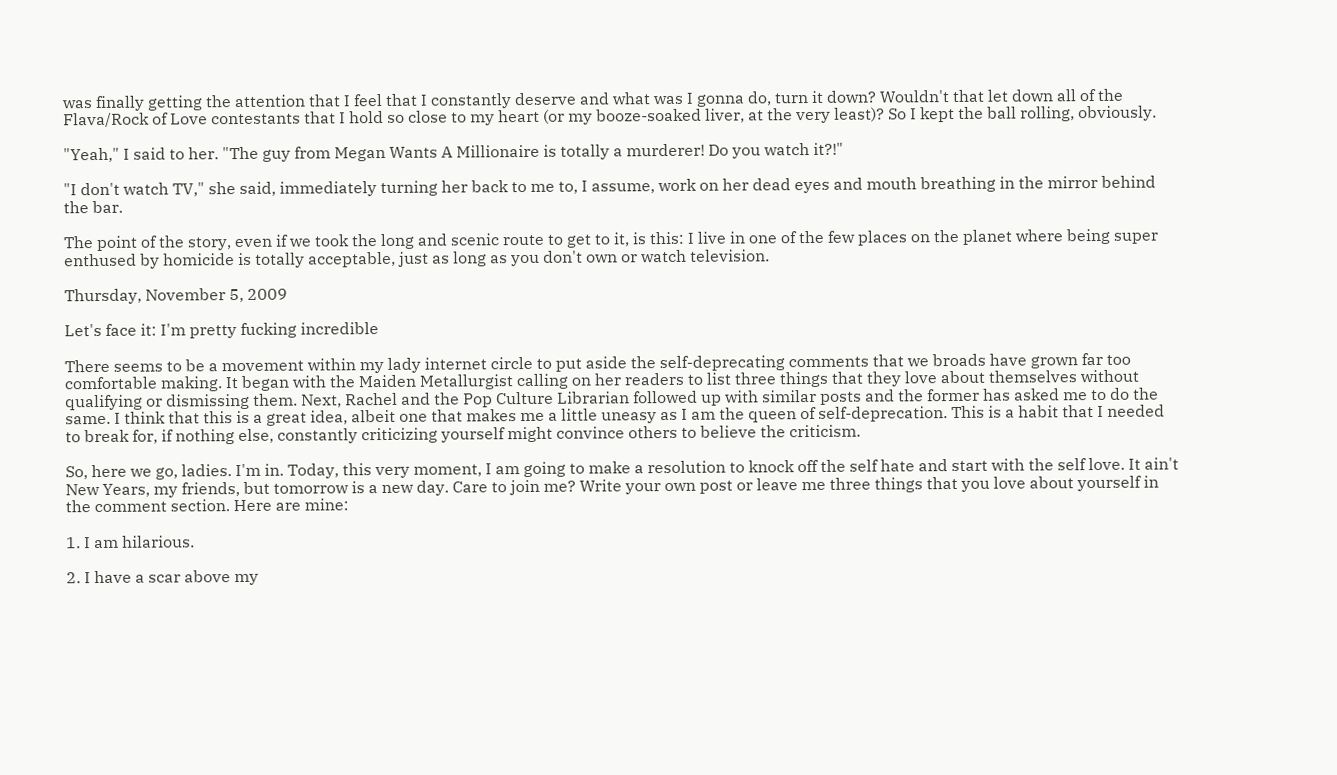was finally getting the attention that I feel that I constantly deserve and what was I gonna do, turn it down? Wouldn't that let down all of the Flava/Rock of Love contestants that I hold so close to my heart (or my booze-soaked liver, at the very least)? So I kept the ball rolling, obviously.

"Yeah," I said to her. "The guy from Megan Wants A Millionaire is totally a murderer! Do you watch it?!"

"I don't watch TV," she said, immediately turning her back to me to, I assume, work on her dead eyes and mouth breathing in the mirror behind the bar.

The point of the story, even if we took the long and scenic route to get to it, is this: I live in one of the few places on the planet where being super enthused by homicide is totally acceptable, just as long as you don't own or watch television.

Thursday, November 5, 2009

Let's face it: I'm pretty fucking incredible

There seems to be a movement within my lady internet circle to put aside the self-deprecating comments that we broads have grown far too comfortable making. It began with the Maiden Metallurgist calling on her readers to list three things that they love about themselves without qualifying or dismissing them. Next, Rachel and the Pop Culture Librarian followed up with similar posts and the former has asked me to do the same. I think that this is a great idea, albeit one that makes me a little uneasy as I am the queen of self-deprecation. This is a habit that I needed to break for, if nothing else, constantly criticizing yourself might convince others to believe the criticism.

So, here we go, ladies. I'm in. Today, this very moment, I am going to make a resolution to knock off the self hate and start with the self love. It ain't New Years, my friends, but tomorrow is a new day. Care to join me? Write your own post or leave me three things that you love about yourself in the comment section. Here are mine:

1. I am hilarious.

2. I have a scar above my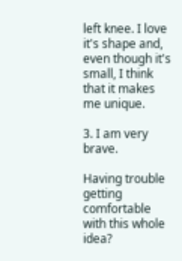left knee. I love it's shape and, even though it's small, I think that it makes me unique.

3. I am very brave.

Having trouble getting comfortable with this whole idea?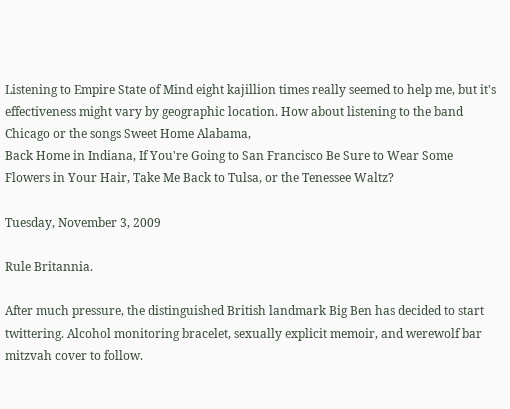Listening to Empire State of Mind eight kajillion times really seemed to help me, but it's effectiveness might vary by geographic location. How about listening to the band Chicago or the songs Sweet Home Alabama,
Back Home in Indiana, If You're Going to San Francisco Be Sure to Wear Some Flowers in Your Hair, Take Me Back to Tulsa, or the Tenessee Waltz?

Tuesday, November 3, 2009

Rule Britannia.

After much pressure, the distinguished British landmark Big Ben has decided to start twittering. Alcohol monitoring bracelet, sexually explicit memoir, and werewolf bar mitzvah cover to follow.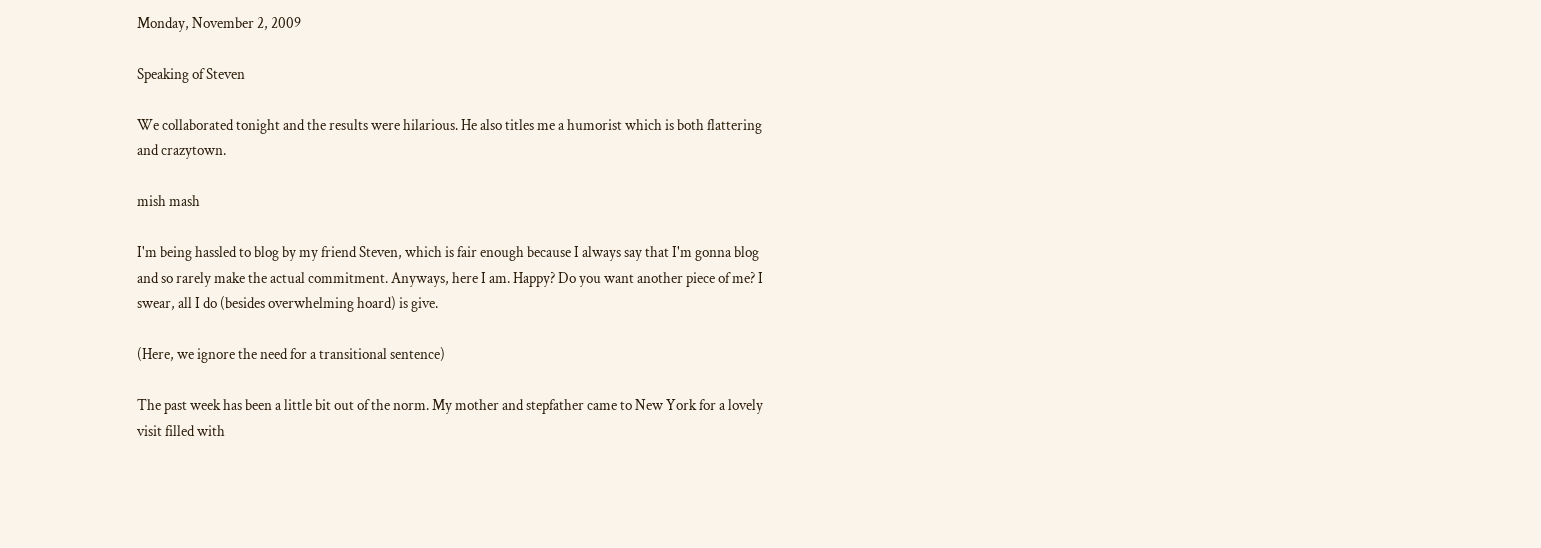Monday, November 2, 2009

Speaking of Steven

We collaborated tonight and the results were hilarious. He also titles me a humorist which is both flattering and crazytown.

mish mash

I'm being hassled to blog by my friend Steven, which is fair enough because I always say that I'm gonna blog and so rarely make the actual commitment. Anyways, here I am. Happy? Do you want another piece of me? I swear, all I do (besides overwhelming hoard) is give.

(Here, we ignore the need for a transitional sentence)

The past week has been a little bit out of the norm. My mother and stepfather came to New York for a lovely visit filled with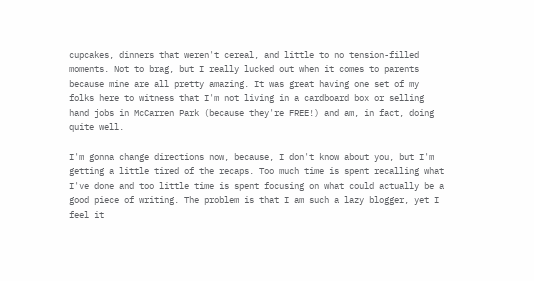cupcakes, dinners that weren't cereal, and little to no tension-filled moments. Not to brag, but I really lucked out when it comes to parents because mine are all pretty amazing. It was great having one set of my folks here to witness that I'm not living in a cardboard box or selling hand jobs in McCarren Park (because they're FREE!) and am, in fact, doing quite well.

I'm gonna change directions now, because, I don't know about you, but I'm getting a little tired of the recaps. Too much time is spent recalling what I've done and too little time is spent focusing on what could actually be a good piece of writing. The problem is that I am such a lazy blogger, yet I feel it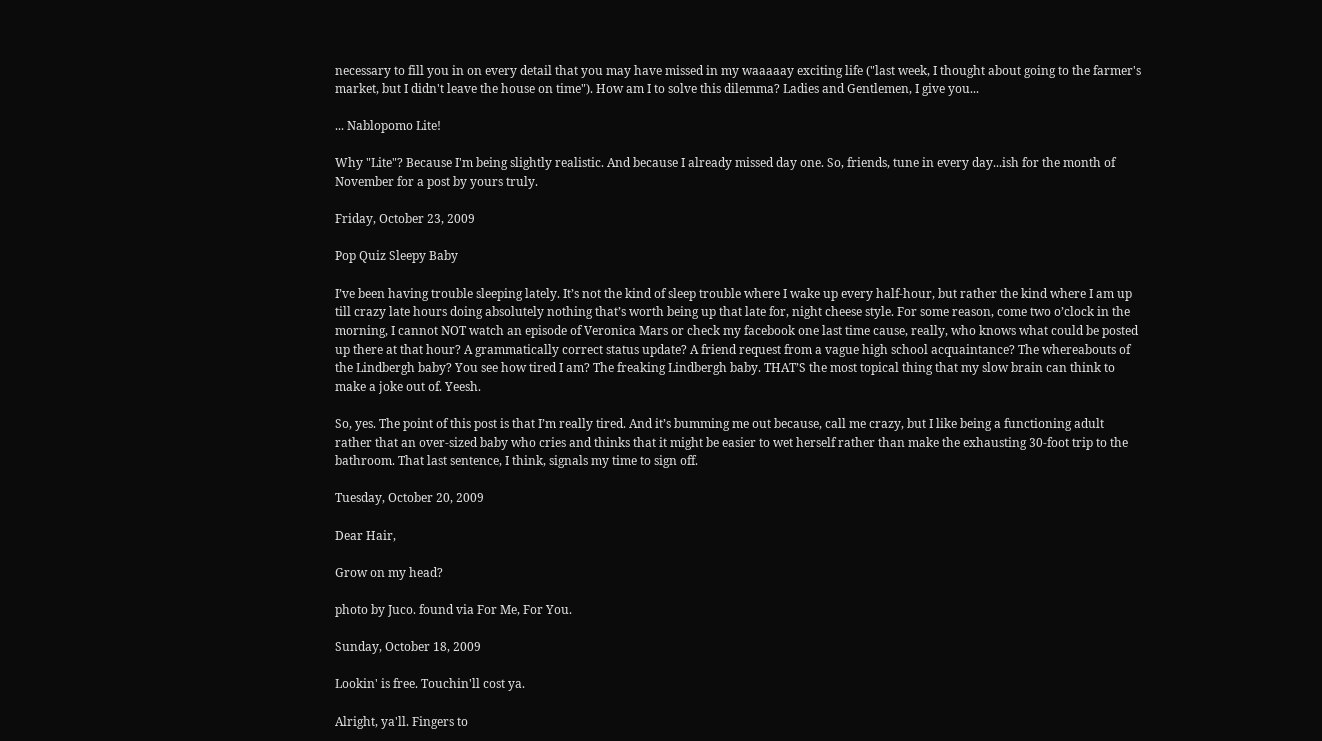necessary to fill you in on every detail that you may have missed in my waaaaay exciting life ("last week, I thought about going to the farmer's market, but I didn't leave the house on time"). How am I to solve this dilemma? Ladies and Gentlemen, I give you...

... Nablopomo Lite!

Why "Lite"? Because I'm being slightly realistic. And because I already missed day one. So, friends, tune in every day...ish for the month of November for a post by yours truly.

Friday, October 23, 2009

Pop Quiz Sleepy Baby

I’ve been having trouble sleeping lately. It’s not the kind of sleep trouble where I wake up every half-hour, but rather the kind where I am up till crazy late hours doing absolutely nothing that’s worth being up that late for, night cheese style. For some reason, come two o’clock in the morning, I cannot NOT watch an episode of Veronica Mars or check my facebook one last time cause, really, who knows what could be posted up there at that hour? A grammatically correct status update? A friend request from a vague high school acquaintance? The whereabouts of the Lindbergh baby? You see how tired I am? The freaking Lindbergh baby. THAT’S the most topical thing that my slow brain can think to make a joke out of. Yeesh.

So, yes. The point of this post is that I’m really tired. And it’s bumming me out because, call me crazy, but I like being a functioning adult rather that an over-sized baby who cries and thinks that it might be easier to wet herself rather than make the exhausting 30-foot trip to the bathroom. That last sentence, I think, signals my time to sign off.

Tuesday, October 20, 2009

Dear Hair,

Grow on my head?

photo by Juco. found via For Me, For You.

Sunday, October 18, 2009

Lookin' is free. Touchin'll cost ya.

Alright, ya'll. Fingers to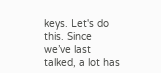keys. Let's do this. Since we’ve last talked, a lot has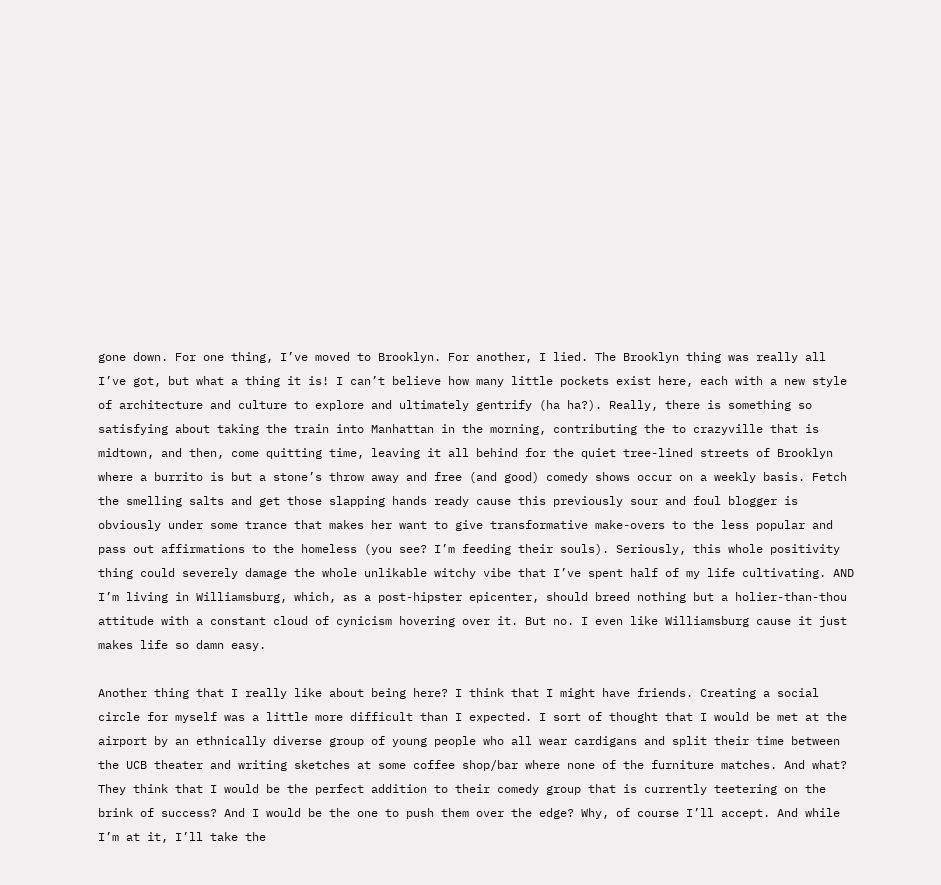gone down. For one thing, I’ve moved to Brooklyn. For another, I lied. The Brooklyn thing was really all I’ve got, but what a thing it is! I can’t believe how many little pockets exist here, each with a new style of architecture and culture to explore and ultimately gentrify (ha ha?). Really, there is something so satisfying about taking the train into Manhattan in the morning, contributing the to crazyville that is midtown, and then, come quitting time, leaving it all behind for the quiet tree-lined streets of Brooklyn where a burrito is but a stone’s throw away and free (and good) comedy shows occur on a weekly basis. Fetch the smelling salts and get those slapping hands ready cause this previously sour and foul blogger is obviously under some trance that makes her want to give transformative make-overs to the less popular and pass out affirmations to the homeless (you see? I’m feeding their souls). Seriously, this whole positivity thing could severely damage the whole unlikable witchy vibe that I’ve spent half of my life cultivating. AND I’m living in Williamsburg, which, as a post-hipster epicenter, should breed nothing but a holier-than-thou attitude with a constant cloud of cynicism hovering over it. But no. I even like Williamsburg cause it just makes life so damn easy.

Another thing that I really like about being here? I think that I might have friends. Creating a social circle for myself was a little more difficult than I expected. I sort of thought that I would be met at the airport by an ethnically diverse group of young people who all wear cardigans and split their time between the UCB theater and writing sketches at some coffee shop/bar where none of the furniture matches. And what? They think that I would be the perfect addition to their comedy group that is currently teetering on the brink of success? And I would be the one to push them over the edge? Why, of course I’ll accept. And while I’m at it, I’ll take the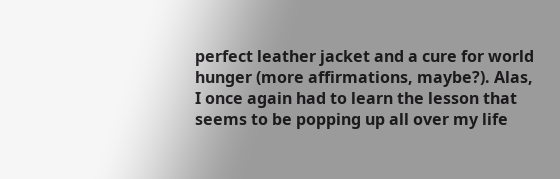perfect leather jacket and a cure for world hunger (more affirmations, maybe?). Alas, I once again had to learn the lesson that seems to be popping up all over my life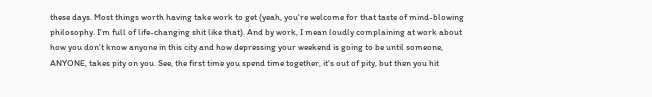these days. Most things worth having take work to get (yeah, you're welcome for that taste of mind-blowing philosophy. I'm full of life-changing shit like that). And by work, I mean loudly complaining at work about how you don't know anyone in this city and how depressing your weekend is going to be until someone, ANYONE, takes pity on you. See, the first time you spend time together, it's out of pity, but then you hit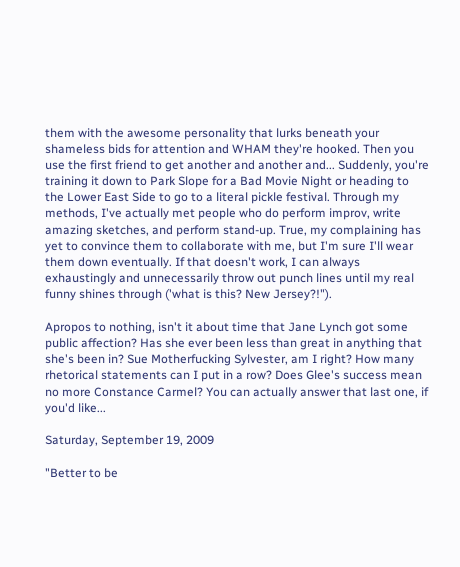them with the awesome personality that lurks beneath your shameless bids for attention and WHAM they're hooked. Then you use the first friend to get another and another and... Suddenly, you're training it down to Park Slope for a Bad Movie Night or heading to the Lower East Side to go to a literal pickle festival. Through my methods, I've actually met people who do perform improv, write amazing sketches, and perform stand-up. True, my complaining has yet to convince them to collaborate with me, but I'm sure I'll wear them down eventually. If that doesn't work, I can always exhaustingly and unnecessarily throw out punch lines until my real funny shines through ('what is this? New Jersey?!").

Apropos to nothing, isn't it about time that Jane Lynch got some public affection? Has she ever been less than great in anything that she's been in? Sue Motherfucking Sylvester, am I right? How many rhetorical statements can I put in a row? Does Glee's success mean no more Constance Carmel? You can actually answer that last one, if you'd like...

Saturday, September 19, 2009

"Better to be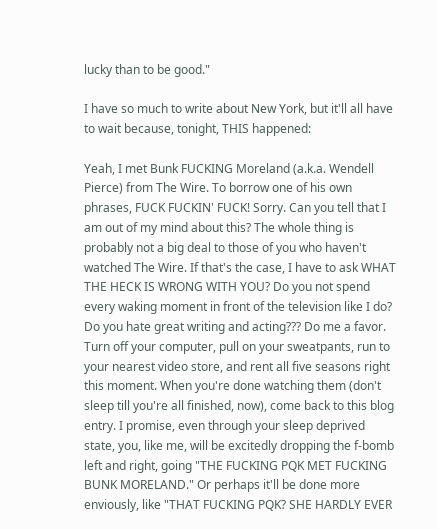lucky than to be good."

I have so much to write about New York, but it'll all have to wait because, tonight, THIS happened:

Yeah, I met Bunk FUCKING Moreland (a.k.a. Wendell Pierce) from The Wire. To borrow one of his own phrases, FUCK FUCKIN' FUCK! Sorry. Can you tell that I am out of my mind about this? The whole thing is probably not a big deal to those of you who haven't watched The Wire. If that's the case, I have to ask WHAT THE HECK IS WRONG WITH YOU? Do you not spend every waking moment in front of the television like I do? Do you hate great writing and acting??? Do me a favor. Turn off your computer, pull on your sweatpants, run to your nearest video store, and rent all five seasons right this moment. When you're done watching them (don't sleep till you're all finished, now), come back to this blog entry. I promise, even through your sleep deprived state, you, like me, will be excitedly dropping the f-bomb left and right, going "THE FUCKING PQK MET FUCKING BUNK MORELAND." Or perhaps it'll be done more enviously, like "THAT FUCKING PQK? SHE HARDLY EVER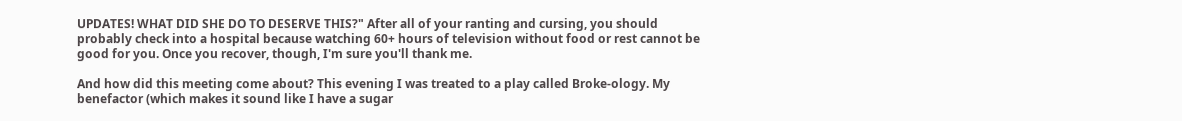UPDATES! WHAT DID SHE DO TO DESERVE THIS?" After all of your ranting and cursing, you should probably check into a hospital because watching 60+ hours of television without food or rest cannot be good for you. Once you recover, though, I'm sure you'll thank me.

And how did this meeting come about? This evening I was treated to a play called Broke-ology. My benefactor (which makes it sound like I have a sugar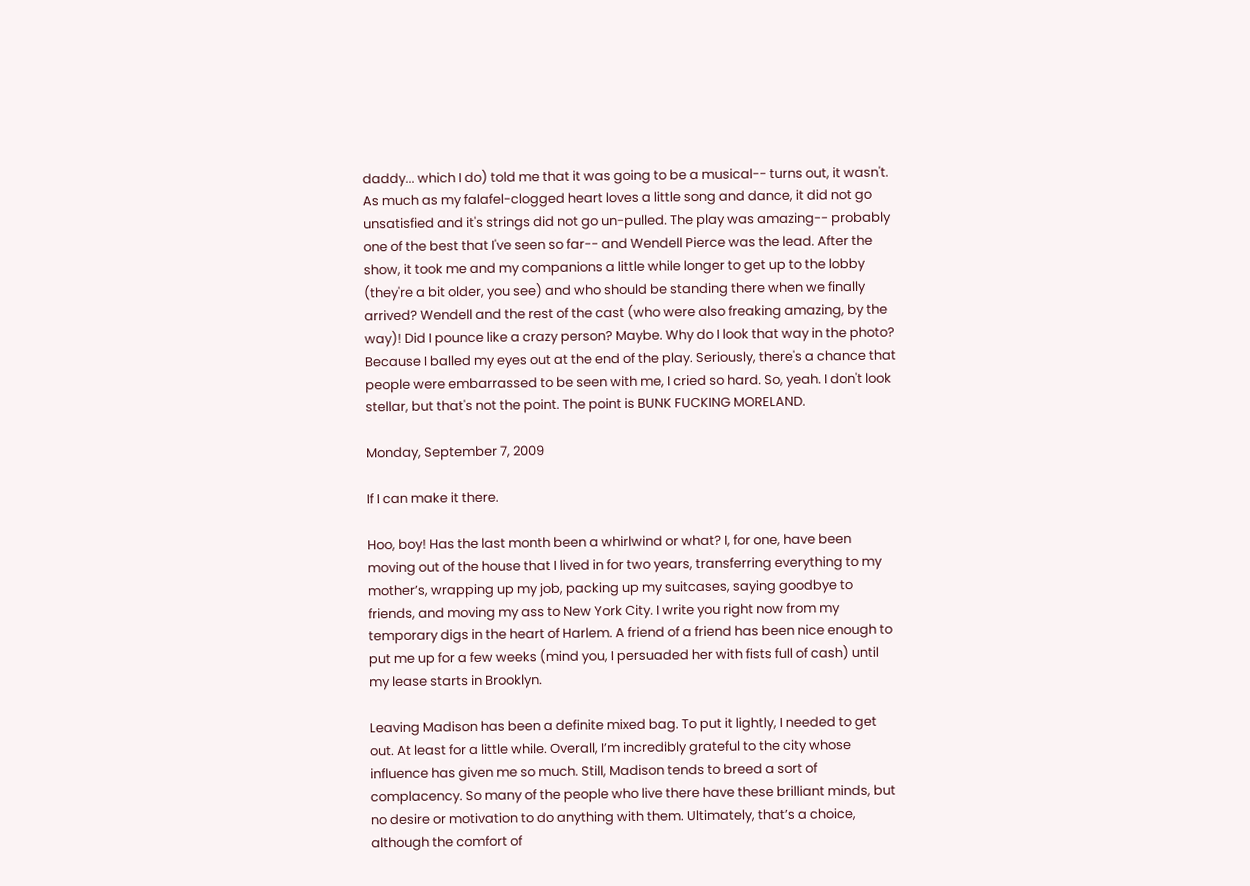daddy... which I do) told me that it was going to be a musical-- turns out, it wasn't. As much as my falafel-clogged heart loves a little song and dance, it did not go unsatisfied and it's strings did not go un-pulled. The play was amazing-- probably one of the best that I've seen so far-- and Wendell Pierce was the lead. After the show, it took me and my companions a little while longer to get up to the lobby (they're a bit older, you see) and who should be standing there when we finally arrived? Wendell and the rest of the cast (who were also freaking amazing, by the way)! Did I pounce like a crazy person? Maybe. Why do I look that way in the photo? Because I balled my eyes out at the end of the play. Seriously, there's a chance that people were embarrassed to be seen with me, I cried so hard. So, yeah. I don't look stellar, but that's not the point. The point is BUNK FUCKING MORELAND.

Monday, September 7, 2009

If I can make it there.

Hoo, boy! Has the last month been a whirlwind or what? I, for one, have been moving out of the house that I lived in for two years, transferring everything to my mother’s, wrapping up my job, packing up my suitcases, saying goodbye to friends, and moving my ass to New York City. I write you right now from my temporary digs in the heart of Harlem. A friend of a friend has been nice enough to put me up for a few weeks (mind you, I persuaded her with fists full of cash) until my lease starts in Brooklyn.

Leaving Madison has been a definite mixed bag. To put it lightly, I needed to get out. At least for a little while. Overall, I’m incredibly grateful to the city whose influence has given me so much. Still, Madison tends to breed a sort of complacency. So many of the people who live there have these brilliant minds, but no desire or motivation to do anything with them. Ultimately, that’s a choice, although the comfort of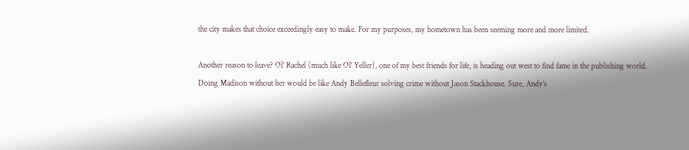the city makes that choice exceedingly easy to make. For my purposes, my hometown has been seeming more and more limited.

Another reason to leave? Ol’ Rachel (much like Ol’ Yeller), one of my best friends for life, is heading out west to find fame in the publishing world. Doing Madison without her would be like Andy Bellefleur solving crime without Jason Stackhouse. Sure, Andy’s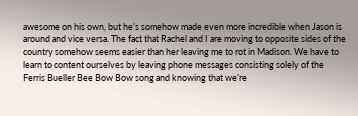awesome on his own, but he’s somehow made even more incredible when Jason is around and vice versa. The fact that Rachel and I are moving to opposite sides of the country somehow seems easier than her leaving me to rot in Madison. We have to learn to content ourselves by leaving phone messages consisting solely of the Ferris Bueller Bee Bow Bow song and knowing that we’re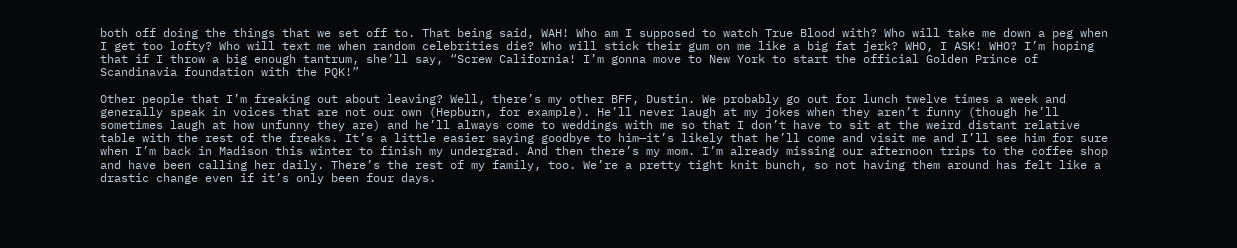both off doing the things that we set off to. That being said, WAH! Who am I supposed to watch True Blood with? Who will take me down a peg when I get too lofty? Who will text me when random celebrities die? Who will stick their gum on me like a big fat jerk? WHO, I ASK! WHO? I’m hoping that if I throw a big enough tantrum, she’ll say, “Screw California! I’m gonna move to New York to start the official Golden Prince of Scandinavia foundation with the PQK!”

Other people that I’m freaking out about leaving? Well, there’s my other BFF, Dustin. We probably go out for lunch twelve times a week and generally speak in voices that are not our own (Hepburn, for example). He’ll never laugh at my jokes when they aren’t funny (though he’ll sometimes laugh at how unfunny they are) and he’ll always come to weddings with me so that I don’t have to sit at the weird distant relative table with the rest of the freaks. It’s a little easier saying goodbye to him—it’s likely that he’ll come and visit me and I’ll see him for sure when I’m back in Madison this winter to finish my undergrad. And then there’s my mom. I’m already missing our afternoon trips to the coffee shop and have been calling her daily. There’s the rest of my family, too. We’re a pretty tight knit bunch, so not having them around has felt like a drastic change even if it’s only been four days.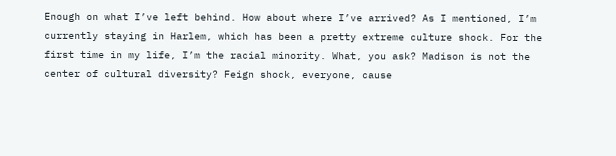Enough on what I’ve left behind. How about where I’ve arrived? As I mentioned, I’m currently staying in Harlem, which has been a pretty extreme culture shock. For the first time in my life, I’m the racial minority. What, you ask? Madison is not the center of cultural diversity? Feign shock, everyone, cause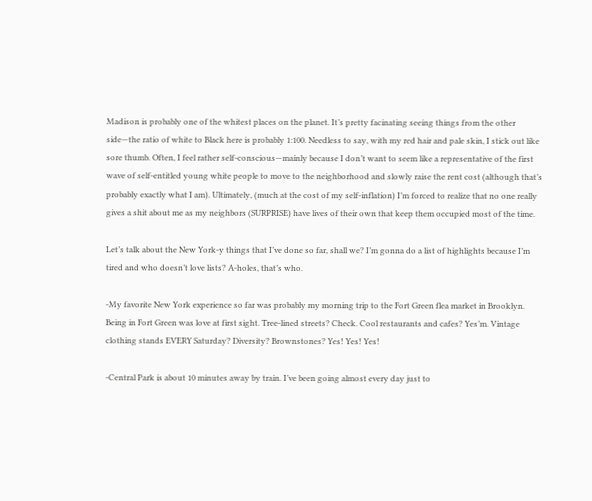Madison is probably one of the whitest places on the planet. It’s pretty facinating seeing things from the other side—the ratio of white to Black here is probably 1:100. Needless to say, with my red hair and pale skin, I stick out like sore thumb. Often, I feel rather self-conscious—mainly because I don’t want to seem like a representative of the first wave of self-entitled young white people to move to the neighborhood and slowly raise the rent cost (although that’s probably exactly what I am). Ultimately, (much at the cost of my self-inflation) I’m forced to realize that no one really gives a shit about me as my neighbors (SURPRISE) have lives of their own that keep them occupied most of the time.

Let’s talk about the New York-y things that I’ve done so far, shall we? I’m gonna do a list of highlights because I’m tired and who doesn’t love lists? A-holes, that’s who.

-My favorite New York experience so far was probably my morning trip to the Fort Green flea market in Brooklyn. Being in Fort Green was love at first sight. Tree-lined streets? Check. Cool restaurants and cafes? Yes’m. Vintage clothing stands EVERY Saturday? Diversity? Brownstones? Yes! Yes! Yes!

-Central Park is about 10 minutes away by train. I’ve been going almost every day just to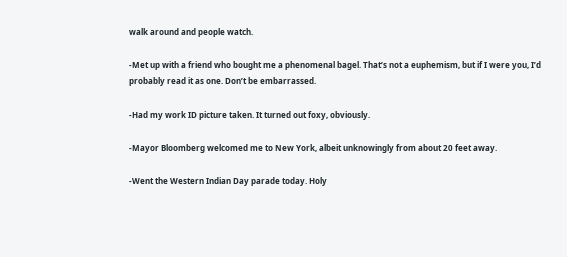walk around and people watch.

-Met up with a friend who bought me a phenomenal bagel. That’s not a euphemism, but if I were you, I’d probably read it as one. Don’t be embarrassed.

-Had my work ID picture taken. It turned out foxy, obviously.

-Mayor Bloomberg welcomed me to New York, albeit unknowingly from about 20 feet away.

-Went the Western Indian Day parade today. Holy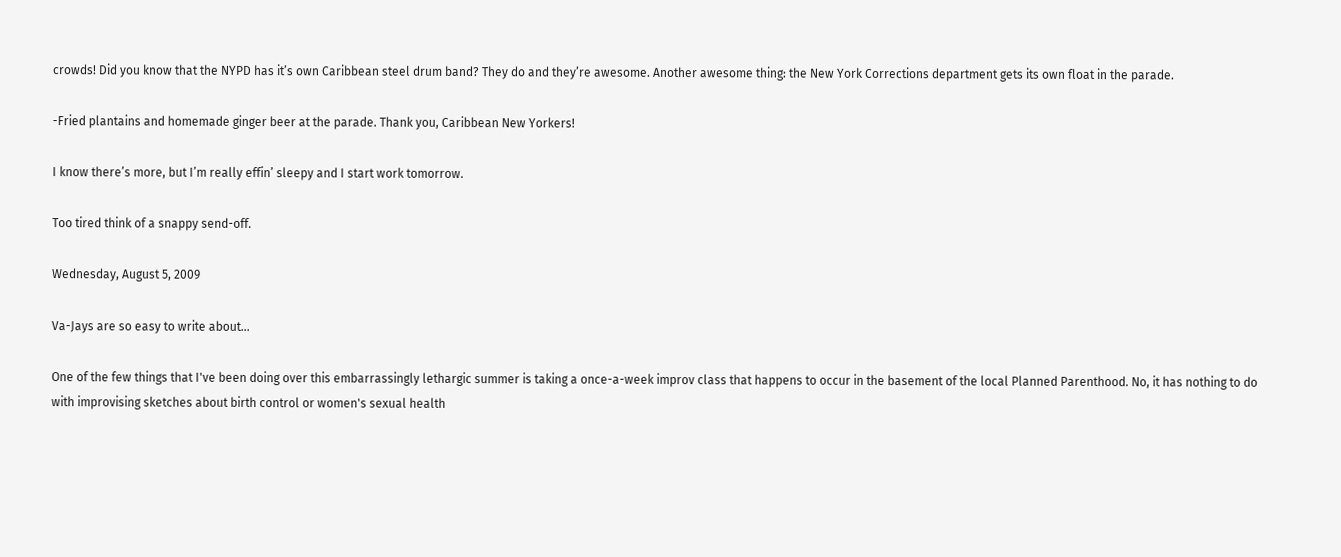crowds! Did you know that the NYPD has it’s own Caribbean steel drum band? They do and they’re awesome. Another awesome thing: the New York Corrections department gets its own float in the parade.

-Fried plantains and homemade ginger beer at the parade. Thank you, Caribbean New Yorkers!

I know there’s more, but I’m really effin’ sleepy and I start work tomorrow.

Too tired think of a snappy send-off.

Wednesday, August 5, 2009

Va-Jays are so easy to write about...

One of the few things that I've been doing over this embarrassingly lethargic summer is taking a once-a-week improv class that happens to occur in the basement of the local Planned Parenthood. No, it has nothing to do with improvising sketches about birth control or women's sexual health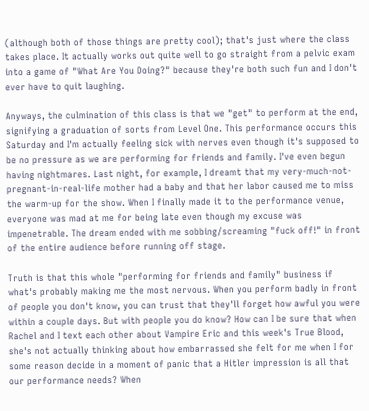(although both of those things are pretty cool); that's just where the class takes place. It actually works out quite well to go straight from a pelvic exam into a game of "What Are You Doing?" because they're both such fun and I don't ever have to quit laughing.

Anyways, the culmination of this class is that we "get" to perform at the end, signifying a graduation of sorts from Level One. This performance occurs this Saturday and I'm actually feeling sick with nerves even though it's supposed to be no pressure as we are performing for friends and family. I've even begun having nightmares. Last night, for example, I dreamt that my very-much-not-pregnant-in-real-life mother had a baby and that her labor caused me to miss the warm-up for the show. When I finally made it to the performance venue, everyone was mad at me for being late even though my excuse was impenetrable. The dream ended with me sobbing/screaming "fuck off!" in front of the entire audience before running off stage.

Truth is that this whole "performing for friends and family" business if what's probably making me the most nervous. When you perform badly in front of people you don't know, you can trust that they'll forget how awful you were within a couple days. But with people you do know? How can I be sure that when Rachel and I text each other about Vampire Eric and this week's True Blood, she's not actually thinking about how embarrassed she felt for me when I for some reason decide in a moment of panic that a Hitler impression is all that our performance needs? When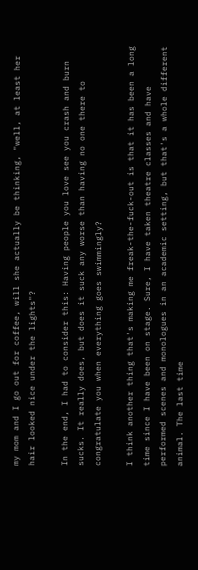my mom and I go out for coffee, will she actually be thinking, "well, at least her hair looked nice under the lights"?

In the end, I had to consider this: Having people you love see you crash and burn sucks. It really does, but does it suck any worse than having no one there to congratulate you when everything goes swimmingly?

I think another thing that's making me freak-the-fuck-out is that it has been a long time since I have been on stage. Sure, I have taken theatre classes and have performed scenes and monologues in an academic setting, but that's a whole different animal. The last time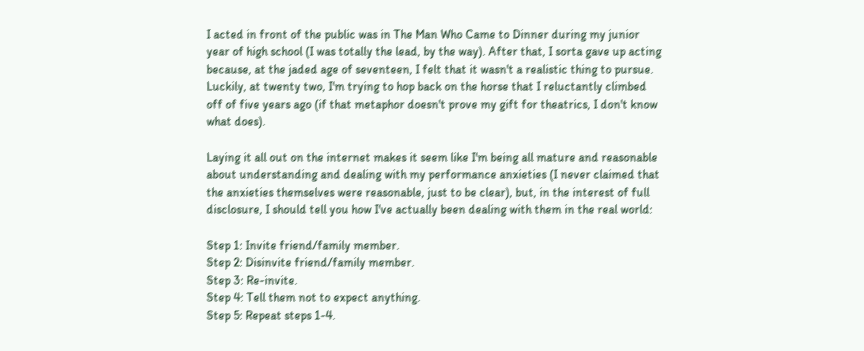I acted in front of the public was in The Man Who Came to Dinner during my junior year of high school (I was totally the lead, by the way). After that, I sorta gave up acting because, at the jaded age of seventeen, I felt that it wasn't a realistic thing to pursue. Luckily, at twenty two, I'm trying to hop back on the horse that I reluctantly climbed off of five years ago (if that metaphor doesn't prove my gift for theatrics, I don't know what does).

Laying it all out on the internet makes it seem like I'm being all mature and reasonable about understanding and dealing with my performance anxieties (I never claimed that the anxieties themselves were reasonable, just to be clear), but, in the interest of full disclosure, I should tell you how I've actually been dealing with them in the real world:

Step 1: Invite friend/family member.
Step 2: Disinvite friend/family member.
Step 3: Re-invite.
Step 4: Tell them not to expect anything.
Step 5: Repeat steps 1-4.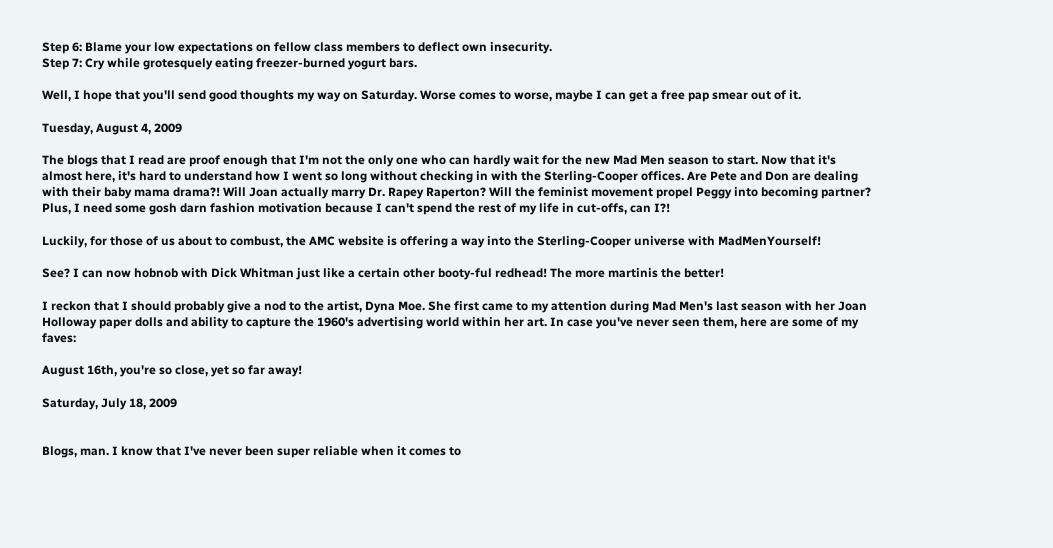Step 6: Blame your low expectations on fellow class members to deflect own insecurity.
Step 7: Cry while grotesquely eating freezer-burned yogurt bars.

Well, I hope that you'll send good thoughts my way on Saturday. Worse comes to worse, maybe I can get a free pap smear out of it.

Tuesday, August 4, 2009

The blogs that I read are proof enough that I'm not the only one who can hardly wait for the new Mad Men season to start. Now that it's almost here, it's hard to understand how I went so long without checking in with the Sterling-Cooper offices. Are Pete and Don are dealing with their baby mama drama?! Will Joan actually marry Dr. Rapey Raperton? Will the feminist movement propel Peggy into becoming partner? Plus, I need some gosh darn fashion motivation because I can't spend the rest of my life in cut-offs, can I?!

Luckily, for those of us about to combust, the AMC website is offering a way into the Sterling-Cooper universe with MadMenYourself!

See? I can now hobnob with Dick Whitman just like a certain other booty-ful redhead! The more martinis the better!

I reckon that I should probably give a nod to the artist, Dyna Moe. She first came to my attention during Mad Men's last season with her Joan Holloway paper dolls and ability to capture the 1960's advertising world within her art. In case you've never seen them, here are some of my faves:

August 16th, you're so close, yet so far away!

Saturday, July 18, 2009


Blogs, man. I know that I've never been super reliable when it comes to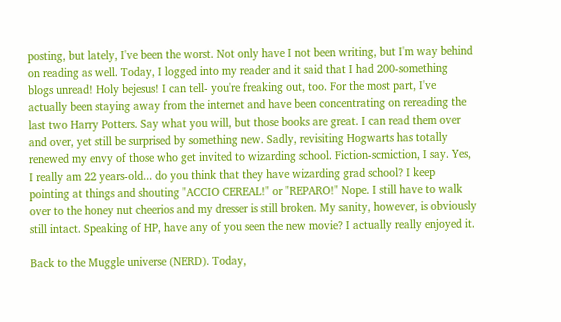posting, but lately, I've been the worst. Not only have I not been writing, but I'm way behind on reading as well. Today, I logged into my reader and it said that I had 200-something blogs unread! Holy bejesus! I can tell- you're freaking out, too. For the most part, I've actually been staying away from the internet and have been concentrating on rereading the last two Harry Potters. Say what you will, but those books are great. I can read them over and over, yet still be surprised by something new. Sadly, revisiting Hogwarts has totally renewed my envy of those who get invited to wizarding school. Fiction-scmiction, I say. Yes, I really am 22 years-old... do you think that they have wizarding grad school? I keep pointing at things and shouting "ACCIO CEREAL!" or "REPARO!" Nope. I still have to walk over to the honey nut cheerios and my dresser is still broken. My sanity, however, is obviously still intact. Speaking of HP, have any of you seen the new movie? I actually really enjoyed it.

Back to the Muggle universe (NERD). Today,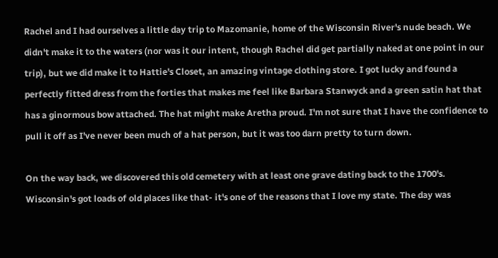Rachel and I had ourselves a little day trip to Mazomanie, home of the Wisconsin River's nude beach. We didn't make it to the waters (nor was it our intent, though Rachel did get partially naked at one point in our trip), but we did make it to Hattie's Closet, an amazing vintage clothing store. I got lucky and found a perfectly fitted dress from the forties that makes me feel like Barbara Stanwyck and a green satin hat that has a ginormous bow attached. The hat might make Aretha proud. I'm not sure that I have the confidence to pull it off as I've never been much of a hat person, but it was too darn pretty to turn down.

On the way back, we discovered this old cemetery with at least one grave dating back to the 1700's. Wisconsin's got loads of old places like that- it's one of the reasons that I love my state. The day was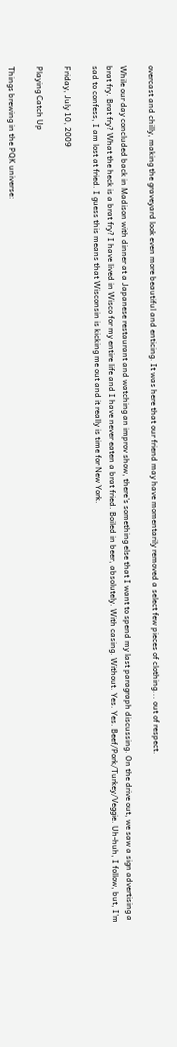overcast and chilly, making the graveyard look even more beautiful and enticing. It was here that our friend may have momentarily removed a select few pieces of clothing... out of respect.

While our day concluded back in Madison with dinner at a Japanese restaurant and watching an improv show, there's something else that I want to spend my last paragraph discussing. On the drive out, we saw a sign advertising a brat fry. Brat fry? What the heck is a brat fry? I have lived in Wisco for my entire life and I have never eaten a brat fried. Boiled in beer, absolutely. With casing. Without. Yes. Yes. Beef/Pork/Turkey/Veggie. Uh-huh, I follow, but, I'm sad to confess, I am lost at fried. I guess this means that Wisconsin is kicking me out and it really is time for New York.

Friday, July 10, 2009

Playing Catch Up

Things brewing in the PQK universe: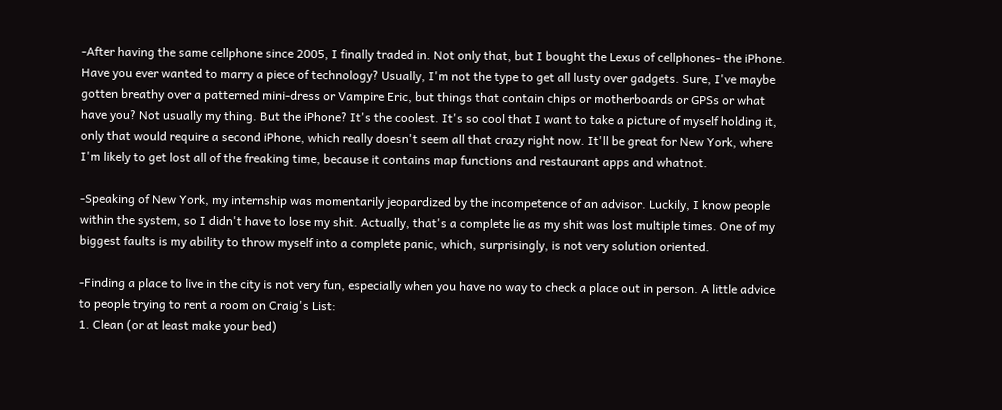-After having the same cellphone since 2005, I finally traded in. Not only that, but I bought the Lexus of cellphones- the iPhone. Have you ever wanted to marry a piece of technology? Usually, I'm not the type to get all lusty over gadgets. Sure, I've maybe gotten breathy over a patterned mini-dress or Vampire Eric, but things that contain chips or motherboards or GPSs or what have you? Not usually my thing. But the iPhone? It's the coolest. It's so cool that I want to take a picture of myself holding it, only that would require a second iPhone, which really doesn't seem all that crazy right now. It'll be great for New York, where I'm likely to get lost all of the freaking time, because it contains map functions and restaurant apps and whatnot.

-Speaking of New York, my internship was momentarily jeopardized by the incompetence of an advisor. Luckily, I know people within the system, so I didn't have to lose my shit. Actually, that's a complete lie as my shit was lost multiple times. One of my biggest faults is my ability to throw myself into a complete panic, which, surprisingly, is not very solution oriented.

-Finding a place to live in the city is not very fun, especially when you have no way to check a place out in person. A little advice to people trying to rent a room on Craig's List:
1. Clean (or at least make your bed)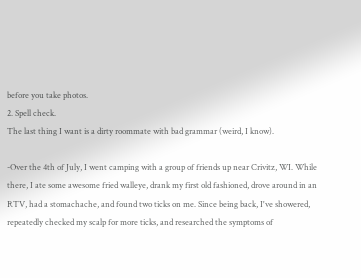before you take photos.
2. Spell check.
The last thing I want is a dirty roommate with bad grammar (weird, I know).

-Over the 4th of July, I went camping with a group of friends up near Crivitz, WI. While there, I ate some awesome fried walleye, drank my first old fashioned, drove around in an RTV, had a stomachache, and found two ticks on me. Since being back, I've showered, repeatedly checked my scalp for more ticks, and researched the symptoms of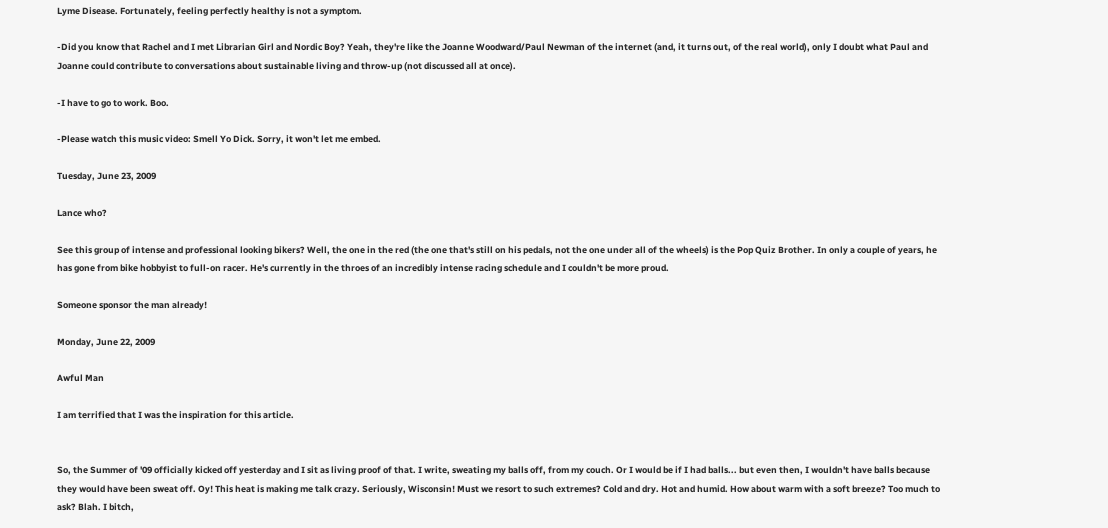Lyme Disease. Fortunately, feeling perfectly healthy is not a symptom.

-Did you know that Rachel and I met Librarian Girl and Nordic Boy? Yeah, they're like the Joanne Woodward/Paul Newman of the internet (and, it turns out, of the real world), only I doubt what Paul and Joanne could contribute to conversations about sustainable living and throw-up (not discussed all at once).

-I have to go to work. Boo.

-Please watch this music video: Smell Yo Dick. Sorry, it won't let me embed.

Tuesday, June 23, 2009

Lance who?

See this group of intense and professional looking bikers? Well, the one in the red (the one that's still on his pedals, not the one under all of the wheels) is the Pop Quiz Brother. In only a couple of years, he has gone from bike hobbyist to full-on racer. He's currently in the throes of an incredibly intense racing schedule and I couldn't be more proud.

Someone sponsor the man already!

Monday, June 22, 2009

Awful Man

I am terrified that I was the inspiration for this article.


So, the Summer of '09 officially kicked off yesterday and I sit as living proof of that. I write, sweating my balls off, from my couch. Or I would be if I had balls... but even then, I wouldn't have balls because they would have been sweat off. Oy! This heat is making me talk crazy. Seriously, Wisconsin! Must we resort to such extremes? Cold and dry. Hot and humid. How about warm with a soft breeze? Too much to ask? Blah. I bitch,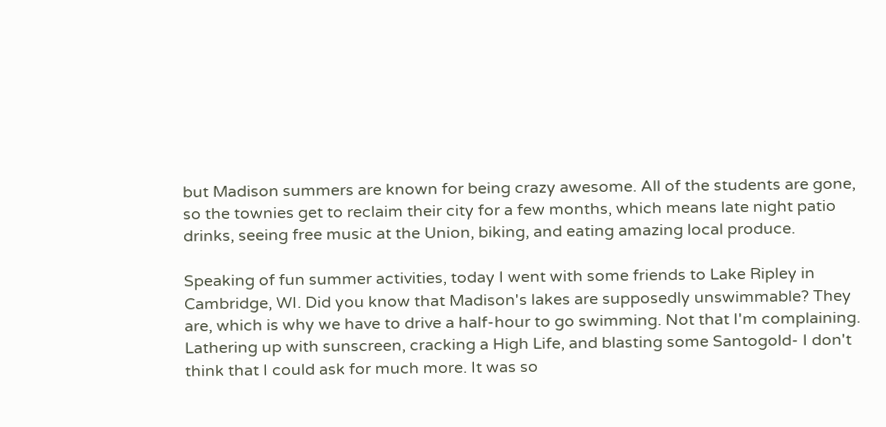but Madison summers are known for being crazy awesome. All of the students are gone, so the townies get to reclaim their city for a few months, which means late night patio drinks, seeing free music at the Union, biking, and eating amazing local produce.

Speaking of fun summer activities, today I went with some friends to Lake Ripley in Cambridge, WI. Did you know that Madison's lakes are supposedly unswimmable? They are, which is why we have to drive a half-hour to go swimming. Not that I'm complaining. Lathering up with sunscreen, cracking a High Life, and blasting some Santogold- I don't think that I could ask for much more. It was so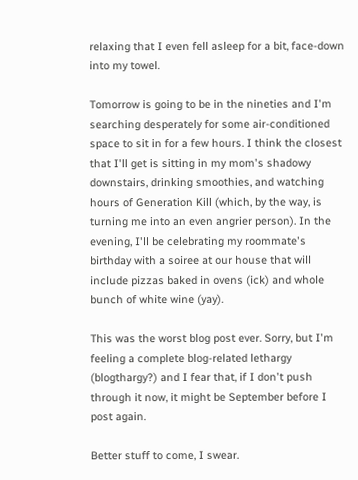relaxing that I even fell asleep for a bit, face-down into my towel.

Tomorrow is going to be in the nineties and I'm searching desperately for some air-conditioned space to sit in for a few hours. I think the closest that I'll get is sitting in my mom's shadowy downstairs, drinking smoothies, and watching hours of Generation Kill (which, by the way, is turning me into an even angrier person). In the evening, I'll be celebrating my roommate's birthday with a soiree at our house that will include pizzas baked in ovens (ick) and whole bunch of white wine (yay).

This was the worst blog post ever. Sorry, but I'm feeling a complete blog-related lethargy (blogthargy?) and I fear that, if I don't push through it now, it might be September before I post again.

Better stuff to come, I swear.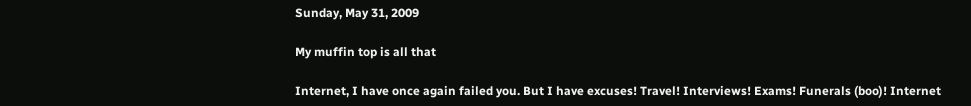Sunday, May 31, 2009

My muffin top is all that

Internet, I have once again failed you. But I have excuses! Travel! Interviews! Exams! Funerals (boo)! Internet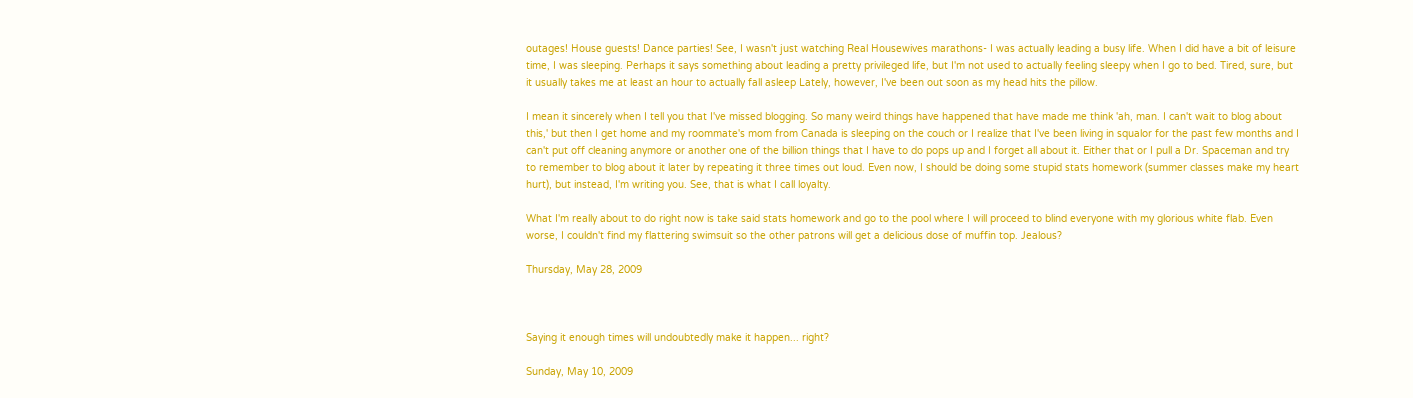outages! House guests! Dance parties! See, I wasn't just watching Real Housewives marathons- I was actually leading a busy life. When I did have a bit of leisure time, I was sleeping. Perhaps it says something about leading a pretty privileged life, but I'm not used to actually feeling sleepy when I go to bed. Tired, sure, but it usually takes me at least an hour to actually fall asleep Lately, however, I've been out soon as my head hits the pillow.

I mean it sincerely when I tell you that I've missed blogging. So many weird things have happened that have made me think 'ah, man. I can't wait to blog about this,' but then I get home and my roommate's mom from Canada is sleeping on the couch or I realize that I've been living in squalor for the past few months and I can't put off cleaning anymore or another one of the billion things that I have to do pops up and I forget all about it. Either that or I pull a Dr. Spaceman and try to remember to blog about it later by repeating it three times out loud. Even now, I should be doing some stupid stats homework (summer classes make my heart hurt), but instead, I'm writing you. See, that is what I call loyalty.

What I'm really about to do right now is take said stats homework and go to the pool where I will proceed to blind everyone with my glorious white flab. Even worse, I couldn't find my flattering swimsuit so the other patrons will get a delicious dose of muffin top. Jealous?

Thursday, May 28, 2009



Saying it enough times will undoubtedly make it happen... right?

Sunday, May 10, 2009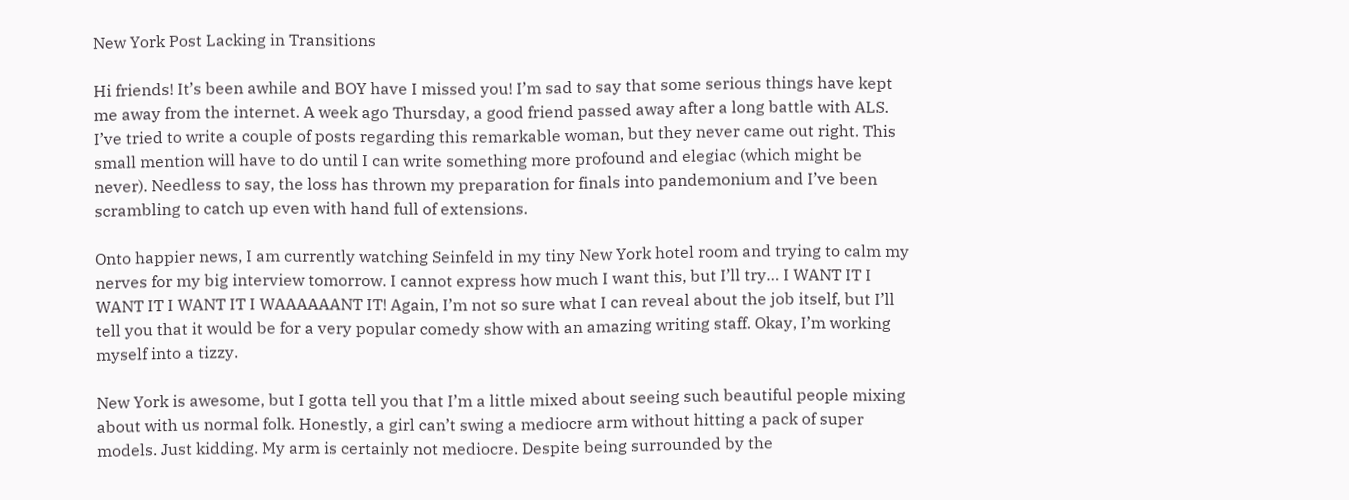New York Post Lacking in Transitions

Hi friends! It’s been awhile and BOY have I missed you! I’m sad to say that some serious things have kept me away from the internet. A week ago Thursday, a good friend passed away after a long battle with ALS. I’ve tried to write a couple of posts regarding this remarkable woman, but they never came out right. This small mention will have to do until I can write something more profound and elegiac (which might be never). Needless to say, the loss has thrown my preparation for finals into pandemonium and I’ve been scrambling to catch up even with hand full of extensions.

Onto happier news, I am currently watching Seinfeld in my tiny New York hotel room and trying to calm my nerves for my big interview tomorrow. I cannot express how much I want this, but I’ll try… I WANT IT I WANT IT I WANT IT I WAAAAAANT IT! Again, I’m not so sure what I can reveal about the job itself, but I’ll tell you that it would be for a very popular comedy show with an amazing writing staff. Okay, I’m working myself into a tizzy.

New York is awesome, but I gotta tell you that I’m a little mixed about seeing such beautiful people mixing about with us normal folk. Honestly, a girl can’t swing a mediocre arm without hitting a pack of super models. Just kidding. My arm is certainly not mediocre. Despite being surrounded by the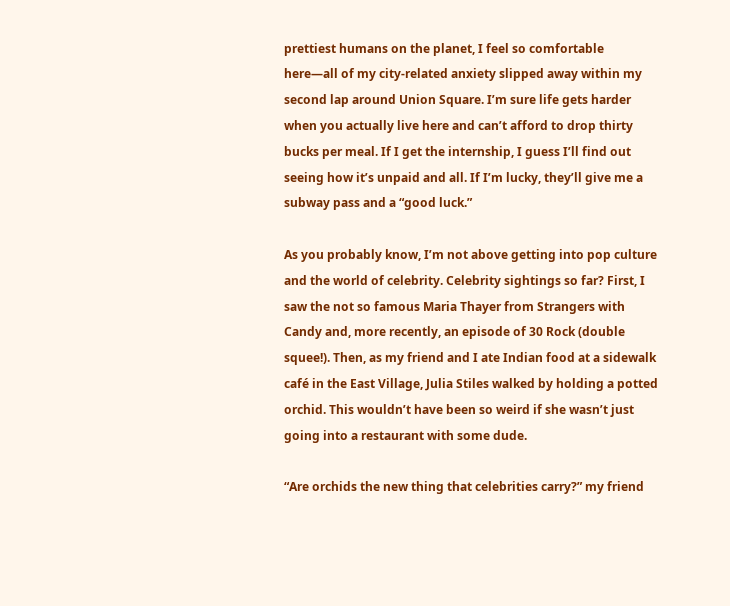prettiest humans on the planet, I feel so comfortable here—all of my city-related anxiety slipped away within my second lap around Union Square. I’m sure life gets harder when you actually live here and can’t afford to drop thirty bucks per meal. If I get the internship, I guess I’ll find out seeing how it’s unpaid and all. If I’m lucky, they’ll give me a subway pass and a “good luck.”

As you probably know, I’m not above getting into pop culture and the world of celebrity. Celebrity sightings so far? First, I saw the not so famous Maria Thayer from Strangers with Candy and, more recently, an episode of 30 Rock (double squee!). Then, as my friend and I ate Indian food at a sidewalk café in the East Village, Julia Stiles walked by holding a potted orchid. This wouldn’t have been so weird if she wasn’t just going into a restaurant with some dude.

“Are orchids the new thing that celebrities carry?” my friend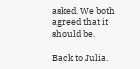asked. We both agreed that it should be.

Back to Julia.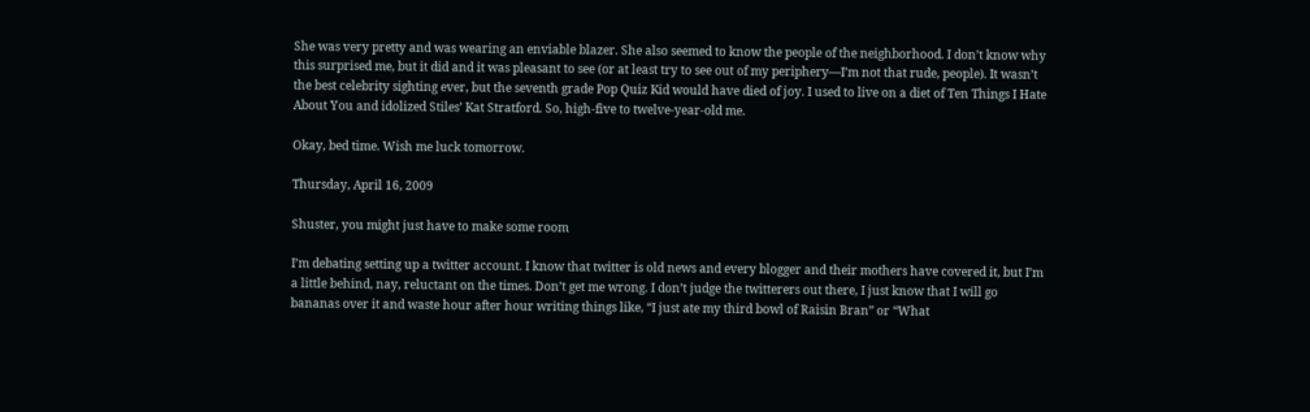She was very pretty and was wearing an enviable blazer. She also seemed to know the people of the neighborhood. I don’t know why this surprised me, but it did and it was pleasant to see (or at least try to see out of my periphery—I’m not that rude, people). It wasn’t the best celebrity sighting ever, but the seventh grade Pop Quiz Kid would have died of joy. I used to live on a diet of Ten Things I Hate About You and idolized Stiles’ Kat Stratford. So, high-five to twelve-year-old me.

Okay, bed time. Wish me luck tomorrow.

Thursday, April 16, 2009

Shuster, you might just have to make some room

I’m debating setting up a twitter account. I know that twitter is old news and every blogger and their mothers have covered it, but I’m a little behind, nay, reluctant on the times. Don’t get me wrong. I don’t judge the twitterers out there, I just know that I will go bananas over it and waste hour after hour writing things like, “I just ate my third bowl of Raisin Bran” or “What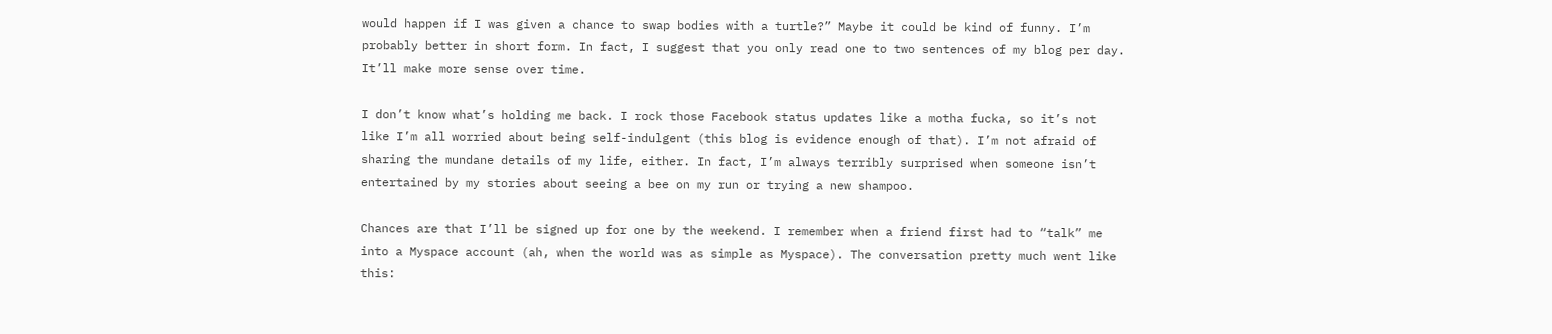would happen if I was given a chance to swap bodies with a turtle?” Maybe it could be kind of funny. I’m probably better in short form. In fact, I suggest that you only read one to two sentences of my blog per day. It’ll make more sense over time.

I don’t know what’s holding me back. I rock those Facebook status updates like a motha fucka, so it’s not like I’m all worried about being self-indulgent (this blog is evidence enough of that). I’m not afraid of sharing the mundane details of my life, either. In fact, I’m always terribly surprised when someone isn’t entertained by my stories about seeing a bee on my run or trying a new shampoo.

Chances are that I’ll be signed up for one by the weekend. I remember when a friend first had to “talk” me into a Myspace account (ah, when the world was as simple as Myspace). The conversation pretty much went like this: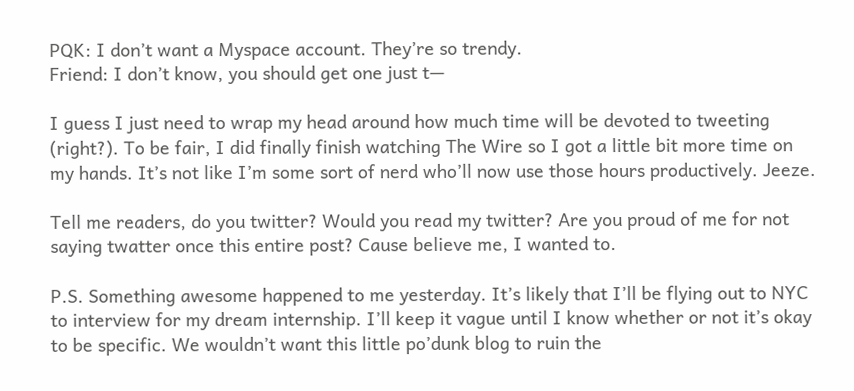PQK: I don’t want a Myspace account. They’re so trendy.
Friend: I don’t know, you should get one just t—

I guess I just need to wrap my head around how much time will be devoted to tweeting (right?). To be fair, I did finally finish watching The Wire so I got a little bit more time on my hands. It’s not like I’m some sort of nerd who’ll now use those hours productively. Jeeze.

Tell me readers, do you twitter? Would you read my twitter? Are you proud of me for not saying twatter once this entire post? Cause believe me, I wanted to.

P.S. Something awesome happened to me yesterday. It’s likely that I’ll be flying out to NYC to interview for my dream internship. I’ll keep it vague until I know whether or not it’s okay to be specific. We wouldn’t want this little po’dunk blog to ruin the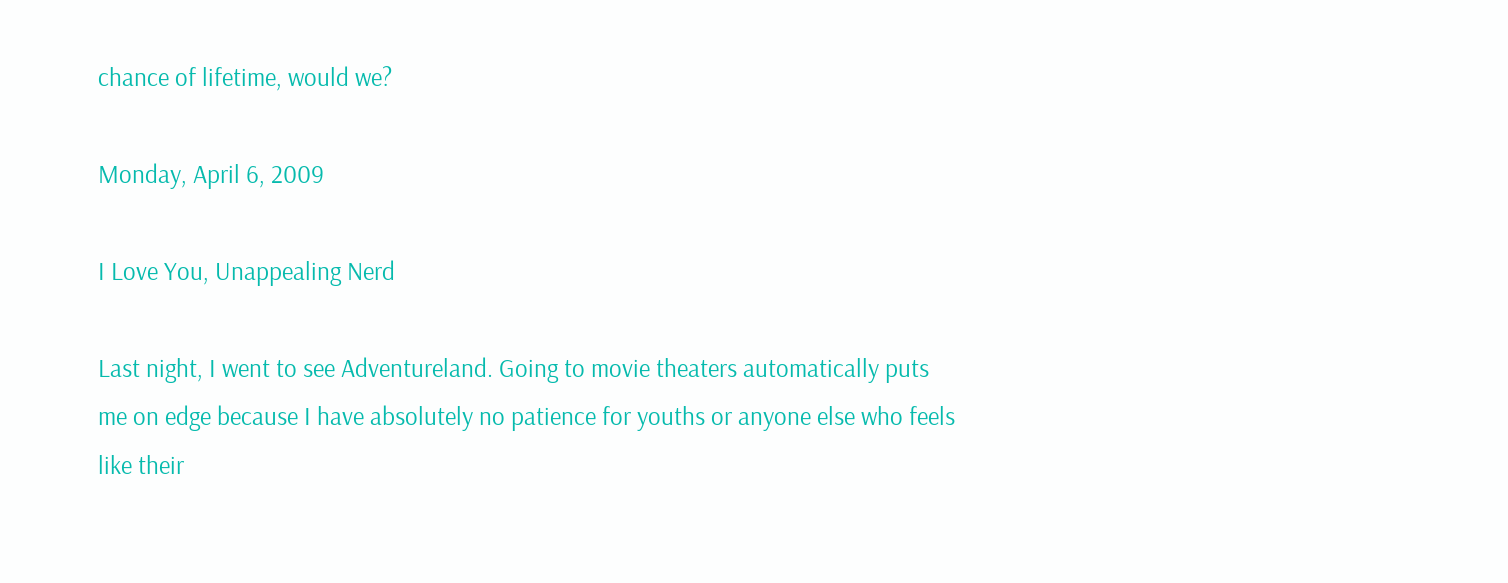chance of lifetime, would we?

Monday, April 6, 2009

I Love You, Unappealing Nerd

Last night, I went to see Adventureland. Going to movie theaters automatically puts me on edge because I have absolutely no patience for youths or anyone else who feels like their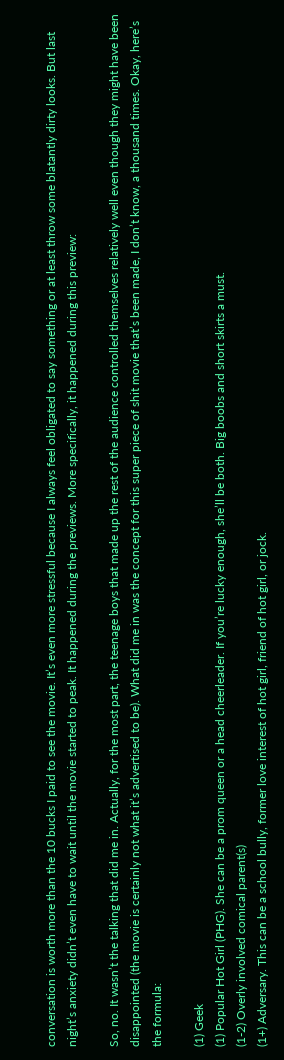conversation is worth more than the 10 bucks I paid to see the movie. It’s even more stressful because I always feel obligated to say something or at least throw some blatantly dirty looks. But last night’s anxiety didn’t even have to wait until the movie started to peak. It happened during the previews. More specifically, it happened during this preview:

So, no. It wasn’t the talking that did me in. Actually, for the most part, the teenage boys that made up the rest of the audience controlled themselves relatively well even though they might have been disappointed (the movie is certainly not what it’s advertised to be). What did me in was the concept for this super piece of shit movie that’s been made, I don’t know, a thousand times. Okay, here’s the formula:

(1) Geek
(1) Popular Hot Girl (PHG). She can be a prom queen or a head cheerleader. If you’re lucky enough, she’ll be both. Big boobs and short skirts a must.
(1-2) Overly involved comical parent(s)
(1+) Adversary. This can be a school bully, former love interest of hot girl, friend of hot girl, or jock.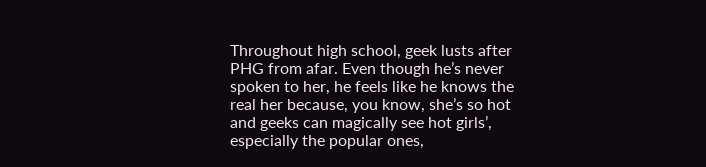Throughout high school, geek lusts after PHG from afar. Even though he’s never spoken to her, he feels like he knows the real her because, you know, she’s so hot and geeks can magically see hot girls’, especially the popular ones,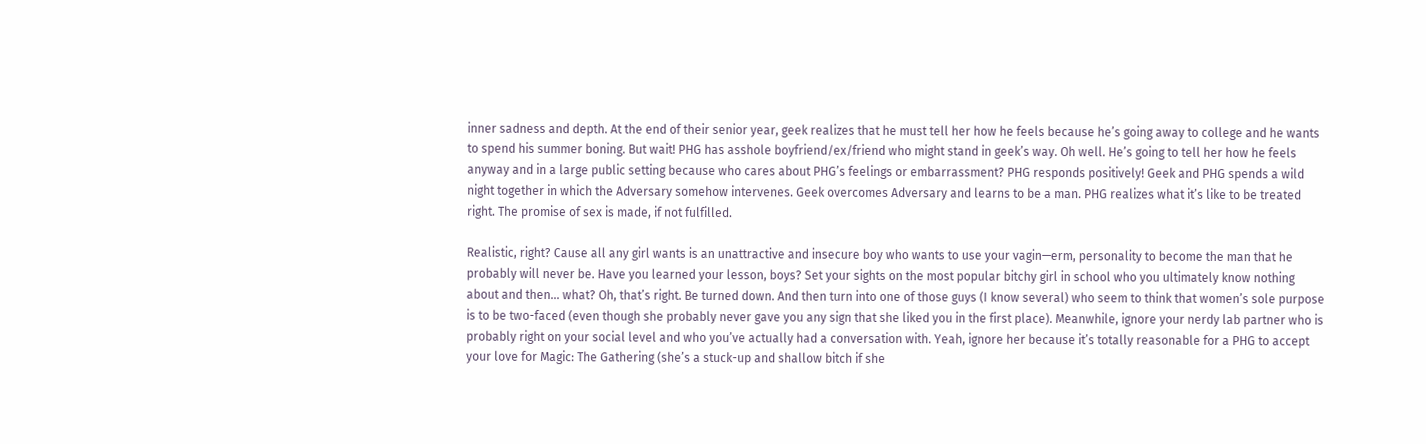inner sadness and depth. At the end of their senior year, geek realizes that he must tell her how he feels because he’s going away to college and he wants to spend his summer boning. But wait! PHG has asshole boyfriend/ex/friend who might stand in geek’s way. Oh well. He’s going to tell her how he feels anyway and in a large public setting because who cares about PHG’s feelings or embarrassment? PHG responds positively! Geek and PHG spends a wild night together in which the Adversary somehow intervenes. Geek overcomes Adversary and learns to be a man. PHG realizes what it’s like to be treated right. The promise of sex is made, if not fulfilled.

Realistic, right? Cause all any girl wants is an unattractive and insecure boy who wants to use your vagin—erm, personality to become the man that he probably will never be. Have you learned your lesson, boys? Set your sights on the most popular bitchy girl in school who you ultimately know nothing about and then… what? Oh, that’s right. Be turned down. And then turn into one of those guys (I know several) who seem to think that women’s sole purpose is to be two-faced (even though she probably never gave you any sign that she liked you in the first place). Meanwhile, ignore your nerdy lab partner who is probably right on your social level and who you’ve actually had a conversation with. Yeah, ignore her because it’s totally reasonable for a PHG to accept your love for Magic: The Gathering (she’s a stuck-up and shallow bitch if she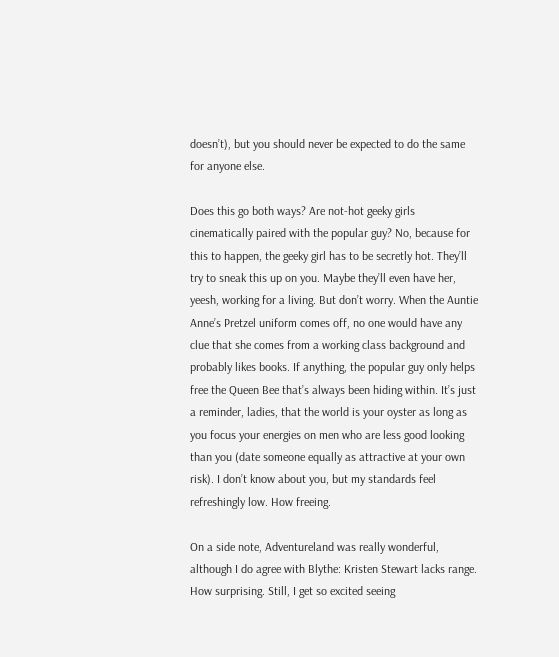doesn’t), but you should never be expected to do the same for anyone else.

Does this go both ways? Are not-hot geeky girls cinematically paired with the popular guy? No, because for this to happen, the geeky girl has to be secretly hot. They’ll try to sneak this up on you. Maybe they’ll even have her, yeesh, working for a living. But don’t worry. When the Auntie Anne’s Pretzel uniform comes off, no one would have any clue that she comes from a working class background and probably likes books. If anything, the popular guy only helps free the Queen Bee that’s always been hiding within. It’s just a reminder, ladies, that the world is your oyster as long as you focus your energies on men who are less good looking than you (date someone equally as attractive at your own risk). I don’t know about you, but my standards feel refreshingly low. How freeing.

On a side note, Adventureland was really wonderful, although I do agree with Blythe: Kristen Stewart lacks range. How surprising. Still, I get so excited seeing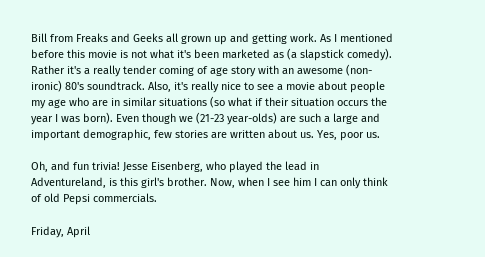Bill from Freaks and Geeks all grown up and getting work. As I mentioned before this movie is not what it's been marketed as (a slapstick comedy). Rather it's a really tender coming of age story with an awesome (non-ironic) 80's soundtrack. Also, it's really nice to see a movie about people my age who are in similar situations (so what if their situation occurs the year I was born). Even though we (21-23 year-olds) are such a large and important demographic, few stories are written about us. Yes, poor us.

Oh, and fun trivia! Jesse Eisenberg, who played the lead in Adventureland, is this girl's brother. Now, when I see him I can only think of old Pepsi commercials.

Friday, April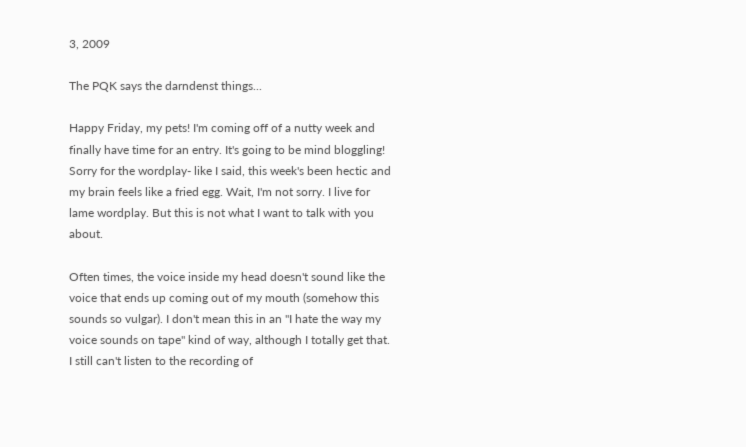3, 2009

The PQK says the darndenst things...

Happy Friday, my pets! I'm coming off of a nutty week and finally have time for an entry. It's going to be mind bloggling! Sorry for the wordplay- like I said, this week's been hectic and my brain feels like a fried egg. Wait, I'm not sorry. I live for lame wordplay. But this is not what I want to talk with you about.

Often times, the voice inside my head doesn't sound like the voice that ends up coming out of my mouth (somehow this sounds so vulgar). I don't mean this in an "I hate the way my voice sounds on tape" kind of way, although I totally get that. I still can't listen to the recording of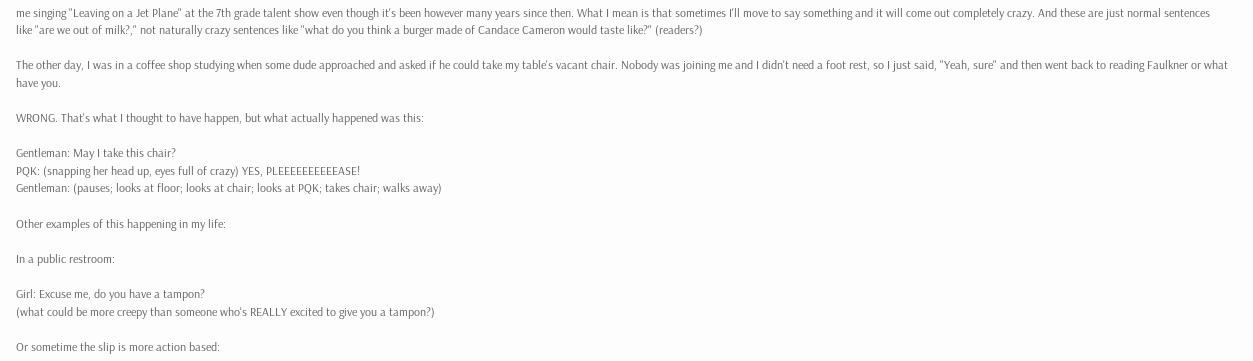me singing "Leaving on a Jet Plane" at the 7th grade talent show even though it's been however many years since then. What I mean is that sometimes I'll move to say something and it will come out completely crazy. And these are just normal sentences like "are we out of milk?," not naturally crazy sentences like "what do you think a burger made of Candace Cameron would taste like?" (readers?)

The other day, I was in a coffee shop studying when some dude approached and asked if he could take my table's vacant chair. Nobody was joining me and I didn't need a foot rest, so I just said, "Yeah, sure" and then went back to reading Faulkner or what have you.

WRONG. That's what I thought to have happen, but what actually happened was this:

Gentleman: May I take this chair?
PQK: (snapping her head up, eyes full of crazy) YES, PLEEEEEEEEEEASE!
Gentleman: (pauses; looks at floor; looks at chair; looks at PQK; takes chair; walks away)

Other examples of this happening in my life:

In a public restroom:

Girl: Excuse me, do you have a tampon?
(what could be more creepy than someone who's REALLY excited to give you a tampon?)

Or sometime the slip is more action based: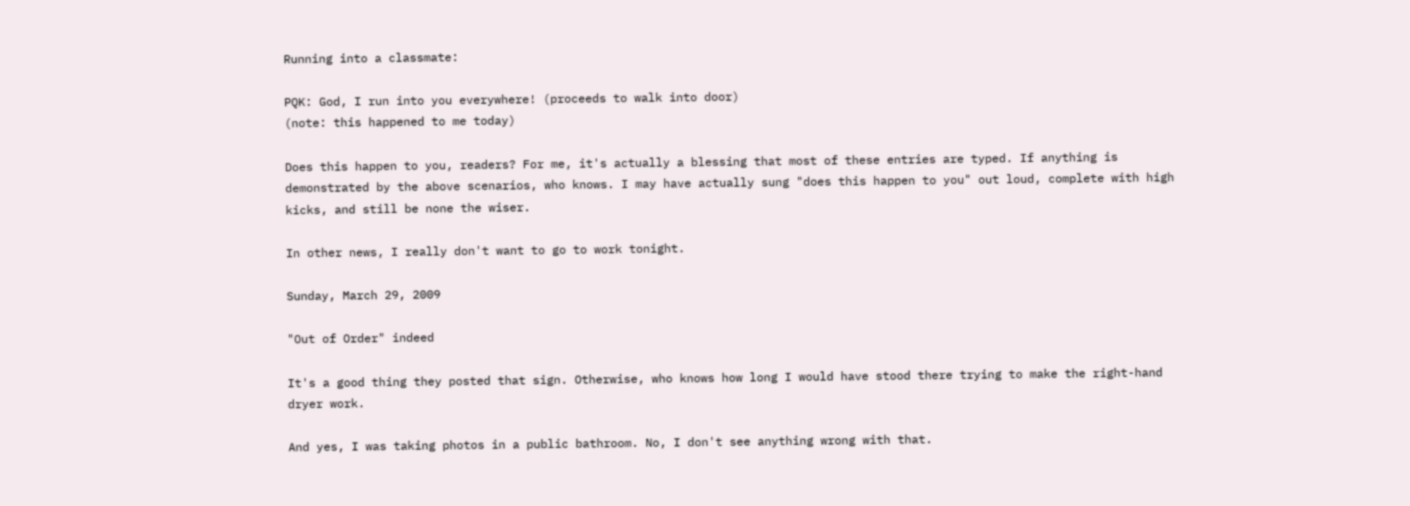Running into a classmate:

PQK: God, I run into you everywhere! (proceeds to walk into door)
(note: this happened to me today)

Does this happen to you, readers? For me, it's actually a blessing that most of these entries are typed. If anything is demonstrated by the above scenarios, who knows. I may have actually sung "does this happen to you" out loud, complete with high kicks, and still be none the wiser.

In other news, I really don't want to go to work tonight.

Sunday, March 29, 2009

"Out of Order" indeed

It's a good thing they posted that sign. Otherwise, who knows how long I would have stood there trying to make the right-hand dryer work.

And yes, I was taking photos in a public bathroom. No, I don't see anything wrong with that.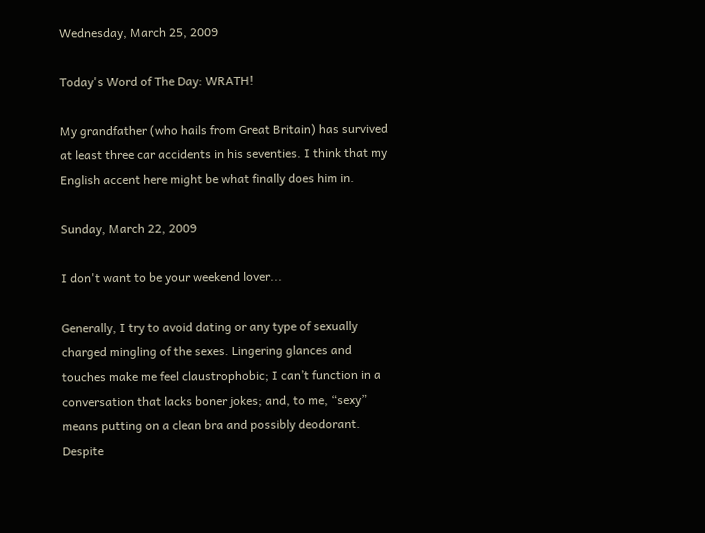Wednesday, March 25, 2009

Today's Word of The Day: WRATH!

My grandfather (who hails from Great Britain) has survived at least three car accidents in his seventies. I think that my English accent here might be what finally does him in.

Sunday, March 22, 2009

I don't want to be your weekend lover...

Generally, I try to avoid dating or any type of sexually charged mingling of the sexes. Lingering glances and touches make me feel claustrophobic; I can’t function in a conversation that lacks boner jokes; and, to me, “sexy” means putting on a clean bra and possibly deodorant. Despite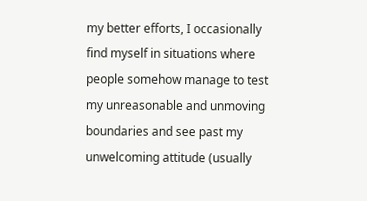my better efforts, I occasionally find myself in situations where people somehow manage to test my unreasonable and unmoving boundaries and see past my unwelcoming attitude (usually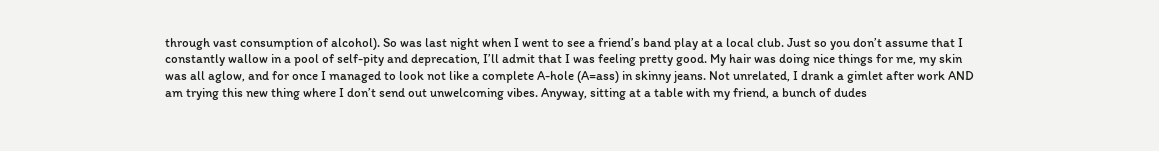through vast consumption of alcohol). So was last night when I went to see a friend’s band play at a local club. Just so you don’t assume that I constantly wallow in a pool of self-pity and deprecation, I’ll admit that I was feeling pretty good. My hair was doing nice things for me, my skin was all aglow, and for once I managed to look not like a complete A-hole (A=ass) in skinny jeans. Not unrelated, I drank a gimlet after work AND am trying this new thing where I don’t send out unwelcoming vibes. Anyway, sitting at a table with my friend, a bunch of dudes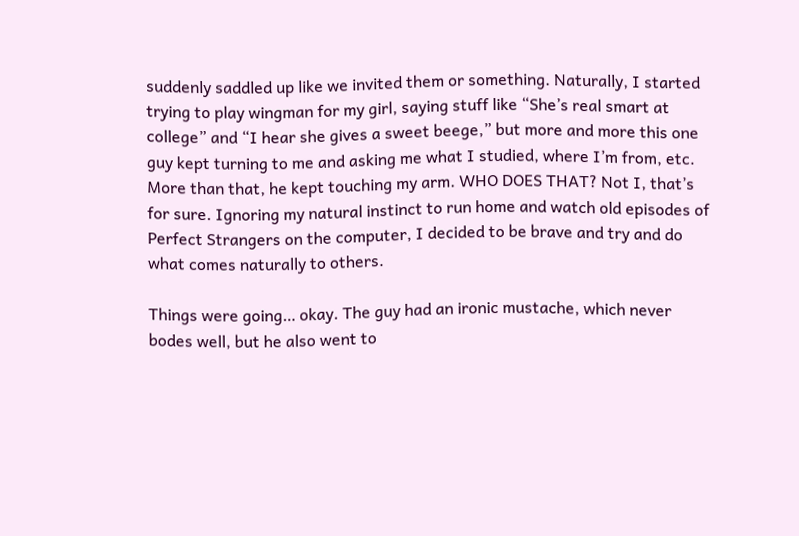suddenly saddled up like we invited them or something. Naturally, I started trying to play wingman for my girl, saying stuff like “She’s real smart at college” and “I hear she gives a sweet beege,” but more and more this one guy kept turning to me and asking me what I studied, where I’m from, etc. More than that, he kept touching my arm. WHO DOES THAT? Not I, that’s for sure. Ignoring my natural instinct to run home and watch old episodes of Perfect Strangers on the computer, I decided to be brave and try and do what comes naturally to others.

Things were going… okay. The guy had an ironic mustache, which never bodes well, but he also went to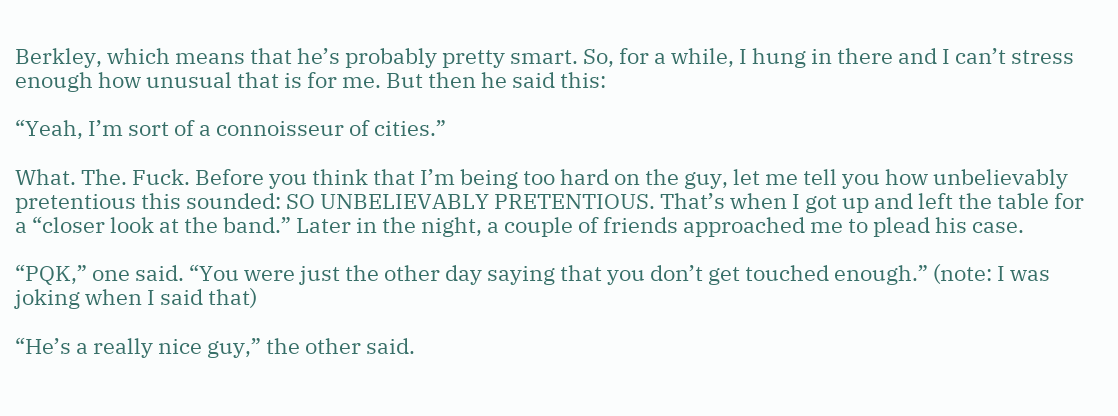Berkley, which means that he’s probably pretty smart. So, for a while, I hung in there and I can’t stress enough how unusual that is for me. But then he said this:

“Yeah, I’m sort of a connoisseur of cities.”

What. The. Fuck. Before you think that I’m being too hard on the guy, let me tell you how unbelievably pretentious this sounded: SO UNBELIEVABLY PRETENTIOUS. That’s when I got up and left the table for a “closer look at the band.” Later in the night, a couple of friends approached me to plead his case.

“PQK,” one said. “You were just the other day saying that you don’t get touched enough.” (note: I was joking when I said that)

“He’s a really nice guy,” the other said.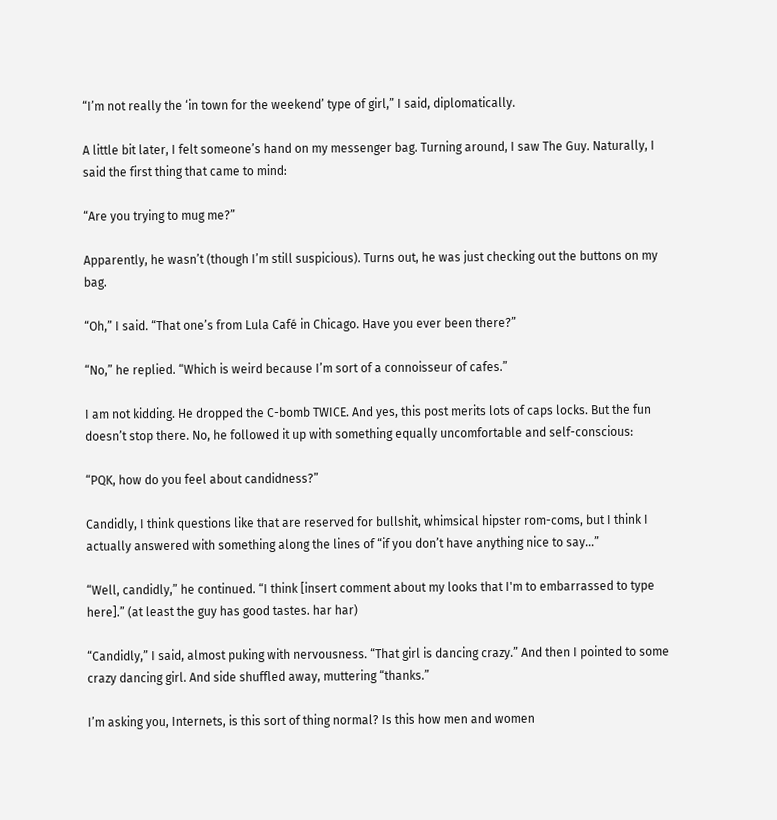“I’m not really the ‘in town for the weekend’ type of girl,” I said, diplomatically.

A little bit later, I felt someone’s hand on my messenger bag. Turning around, I saw The Guy. Naturally, I said the first thing that came to mind:

“Are you trying to mug me?”

Apparently, he wasn’t (though I’m still suspicious). Turns out, he was just checking out the buttons on my bag.

“Oh,” I said. “That one’s from Lula Café in Chicago. Have you ever been there?”

“No,” he replied. “Which is weird because I’m sort of a connoisseur of cafes.”

I am not kidding. He dropped the C-bomb TWICE. And yes, this post merits lots of caps locks. But the fun doesn’t stop there. No, he followed it up with something equally uncomfortable and self-conscious:

“PQK, how do you feel about candidness?”

Candidly, I think questions like that are reserved for bullshit, whimsical hipster rom-coms, but I think I actually answered with something along the lines of “if you don’t have anything nice to say…”

“Well, candidly,” he continued. “I think [insert comment about my looks that I'm to embarrassed to type here].” (at least the guy has good tastes. har har)

“Candidly,” I said, almost puking with nervousness. “That girl is dancing crazy.” And then I pointed to some crazy dancing girl. And side shuffled away, muttering “thanks.”

I’m asking you, Internets, is this sort of thing normal? Is this how men and women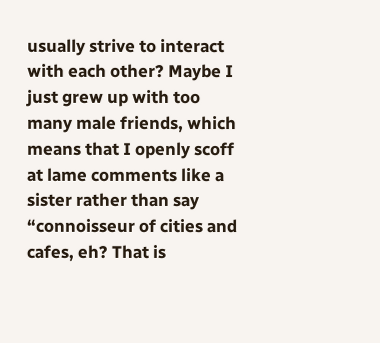usually strive to interact with each other? Maybe I just grew up with too many male friends, which means that I openly scoff at lame comments like a sister rather than say “connoisseur of cities and cafes, eh? That is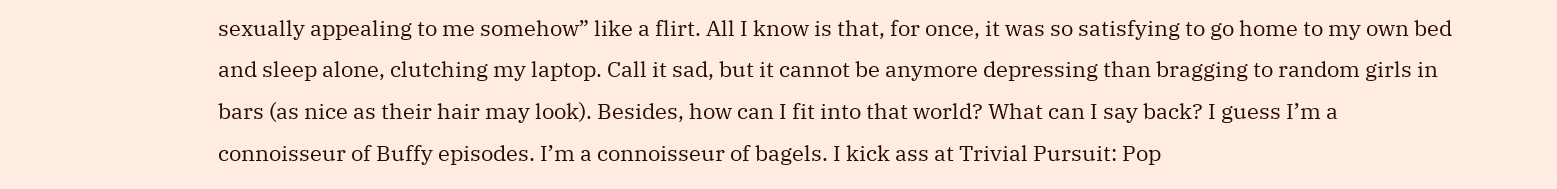sexually appealing to me somehow” like a flirt. All I know is that, for once, it was so satisfying to go home to my own bed and sleep alone, clutching my laptop. Call it sad, but it cannot be anymore depressing than bragging to random girls in bars (as nice as their hair may look). Besides, how can I fit into that world? What can I say back? I guess I’m a connoisseur of Buffy episodes. I’m a connoisseur of bagels. I kick ass at Trivial Pursuit: Pop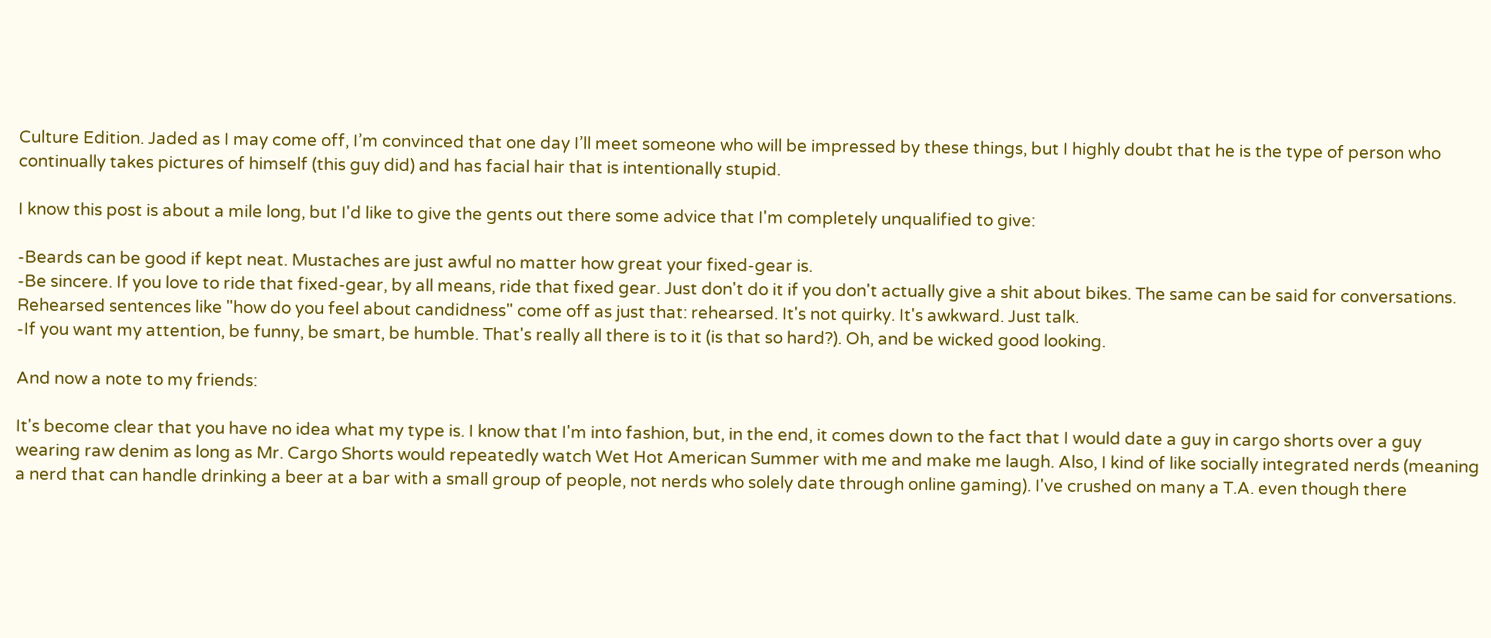Culture Edition. Jaded as I may come off, I’m convinced that one day I’ll meet someone who will be impressed by these things, but I highly doubt that he is the type of person who continually takes pictures of himself (this guy did) and has facial hair that is intentionally stupid.

I know this post is about a mile long, but I'd like to give the gents out there some advice that I'm completely unqualified to give:

-Beards can be good if kept neat. Mustaches are just awful no matter how great your fixed-gear is.
-Be sincere. If you love to ride that fixed-gear, by all means, ride that fixed gear. Just don't do it if you don't actually give a shit about bikes. The same can be said for conversations. Rehearsed sentences like "how do you feel about candidness" come off as just that: rehearsed. It's not quirky. It's awkward. Just talk.
-If you want my attention, be funny, be smart, be humble. That's really all there is to it (is that so hard?). Oh, and be wicked good looking.

And now a note to my friends:

It's become clear that you have no idea what my type is. I know that I'm into fashion, but, in the end, it comes down to the fact that I would date a guy in cargo shorts over a guy wearing raw denim as long as Mr. Cargo Shorts would repeatedly watch Wet Hot American Summer with me and make me laugh. Also, I kind of like socially integrated nerds (meaning a nerd that can handle drinking a beer at a bar with a small group of people, not nerds who solely date through online gaming). I've crushed on many a T.A. even though there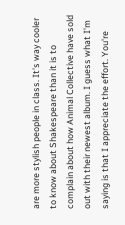are more stylish people in class. It's way cooler to know about Shakespeare than it is to complain about how Animal Collective have sold out with their newest album. I guess what I'm saying is that I appreciate the effort. You're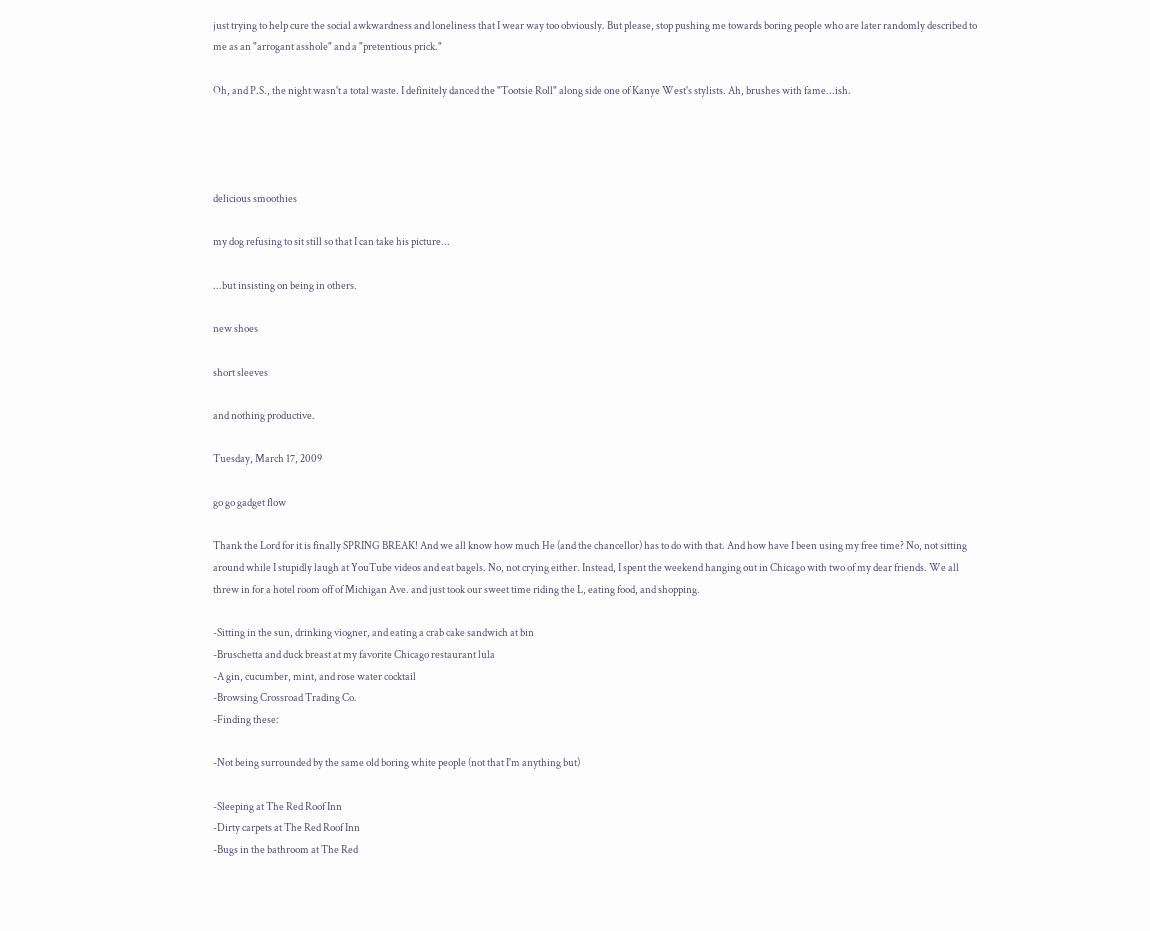just trying to help cure the social awkwardness and loneliness that I wear way too obviously. But please, stop pushing me towards boring people who are later randomly described to me as an "arrogant asshole" and a "pretentious prick."

Oh, and P.S., the night wasn't a total waste. I definitely danced the "Tootsie Roll" along side one of Kanye West's stylists. Ah, brushes with fame...ish.




delicious smoothies

my dog refusing to sit still so that I can take his picture...

...but insisting on being in others.

new shoes

short sleeves

and nothing productive.

Tuesday, March 17, 2009

go go gadget flow

Thank the Lord for it is finally SPRING BREAK! And we all know how much He (and the chancellor) has to do with that. And how have I been using my free time? No, not sitting around while I stupidly laugh at YouTube videos and eat bagels. No, not crying either. Instead, I spent the weekend hanging out in Chicago with two of my dear friends. We all threw in for a hotel room off of Michigan Ave. and just took our sweet time riding the L, eating food, and shopping.

-Sitting in the sun, drinking viogner, and eating a crab cake sandwich at bin
-Bruschetta and duck breast at my favorite Chicago restaurant lula
-A gin, cucumber, mint, and rose water cocktail
-Browsing Crossroad Trading Co.
-Finding these:

-Not being surrounded by the same old boring white people (not that I'm anything but)

-Sleeping at The Red Roof Inn
-Dirty carpets at The Red Roof Inn
-Bugs in the bathroom at The Red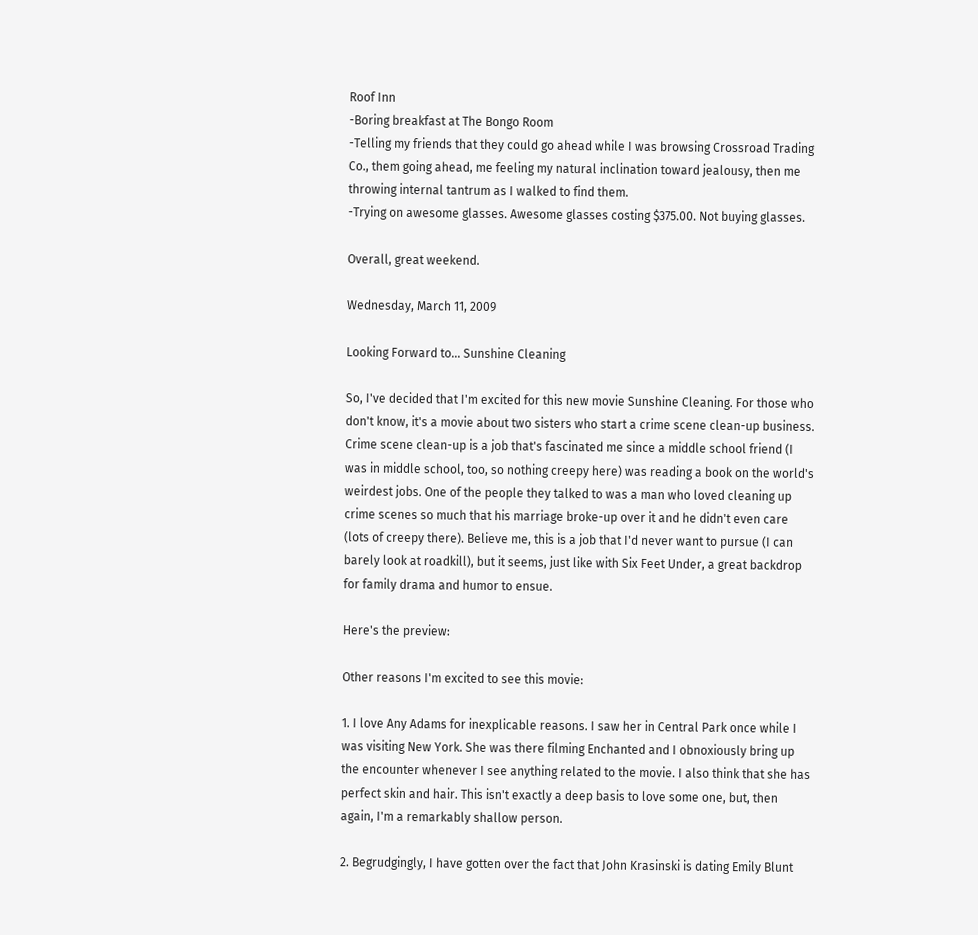Roof Inn
-Boring breakfast at The Bongo Room
-Telling my friends that they could go ahead while I was browsing Crossroad Trading Co., them going ahead, me feeling my natural inclination toward jealousy, then me throwing internal tantrum as I walked to find them.
-Trying on awesome glasses. Awesome glasses costing $375.00. Not buying glasses.

Overall, great weekend.

Wednesday, March 11, 2009

Looking Forward to... Sunshine Cleaning

So, I've decided that I'm excited for this new movie Sunshine Cleaning. For those who don't know, it's a movie about two sisters who start a crime scene clean-up business. Crime scene clean-up is a job that's fascinated me since a middle school friend (I was in middle school, too, so nothing creepy here) was reading a book on the world's weirdest jobs. One of the people they talked to was a man who loved cleaning up crime scenes so much that his marriage broke-up over it and he didn't even care (lots of creepy there). Believe me, this is a job that I'd never want to pursue (I can barely look at roadkill), but it seems, just like with Six Feet Under, a great backdrop for family drama and humor to ensue.

Here's the preview:

Other reasons I'm excited to see this movie:

1. I love Any Adams for inexplicable reasons. I saw her in Central Park once while I was visiting New York. She was there filming Enchanted and I obnoxiously bring up the encounter whenever I see anything related to the movie. I also think that she has perfect skin and hair. This isn't exactly a deep basis to love some one, but, then again, I'm a remarkably shallow person.

2. Begrudgingly, I have gotten over the fact that John Krasinski is dating Emily Blunt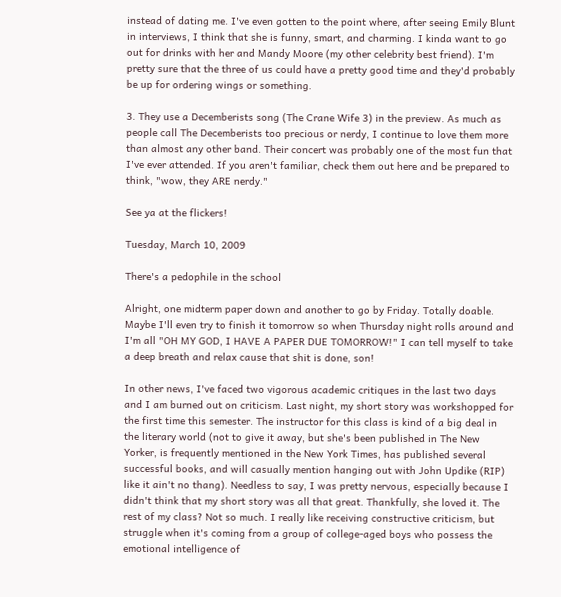instead of dating me. I've even gotten to the point where, after seeing Emily Blunt in interviews, I think that she is funny, smart, and charming. I kinda want to go out for drinks with her and Mandy Moore (my other celebrity best friend). I'm pretty sure that the three of us could have a pretty good time and they'd probably be up for ordering wings or something.

3. They use a Decemberists song (The Crane Wife 3) in the preview. As much as people call The Decemberists too precious or nerdy, I continue to love them more than almost any other band. Their concert was probably one of the most fun that I've ever attended. If you aren't familiar, check them out here and be prepared to think, "wow, they ARE nerdy."

See ya at the flickers!

Tuesday, March 10, 2009

There's a pedophile in the school

Alright, one midterm paper down and another to go by Friday. Totally doable. Maybe I'll even try to finish it tomorrow so when Thursday night rolls around and I'm all "OH MY GOD, I HAVE A PAPER DUE TOMORROW!" I can tell myself to take a deep breath and relax cause that shit is done, son!

In other news, I've faced two vigorous academic critiques in the last two days and I am burned out on criticism. Last night, my short story was workshopped for the first time this semester. The instructor for this class is kind of a big deal in the literary world (not to give it away, but she's been published in The New Yorker, is frequently mentioned in the New York Times, has published several successful books, and will casually mention hanging out with John Updike (RIP) like it ain't no thang). Needless to say, I was pretty nervous, especially because I didn't think that my short story was all that great. Thankfully, she loved it. The rest of my class? Not so much. I really like receiving constructive criticism, but struggle when it's coming from a group of college-aged boys who possess the emotional intelligence of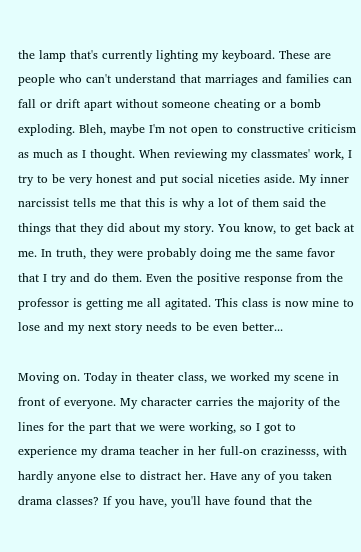the lamp that's currently lighting my keyboard. These are people who can't understand that marriages and families can fall or drift apart without someone cheating or a bomb exploding. Bleh, maybe I'm not open to constructive criticism as much as I thought. When reviewing my classmates' work, I try to be very honest and put social niceties aside. My inner narcissist tells me that this is why a lot of them said the things that they did about my story. You know, to get back at me. In truth, they were probably doing me the same favor that I try and do them. Even the positive response from the professor is getting me all agitated. This class is now mine to lose and my next story needs to be even better...

Moving on. Today in theater class, we worked my scene in front of everyone. My character carries the majority of the lines for the part that we were working, so I got to experience my drama teacher in her full-on crazinesss, with hardly anyone else to distract her. Have any of you taken drama classes? If you have, you'll have found that the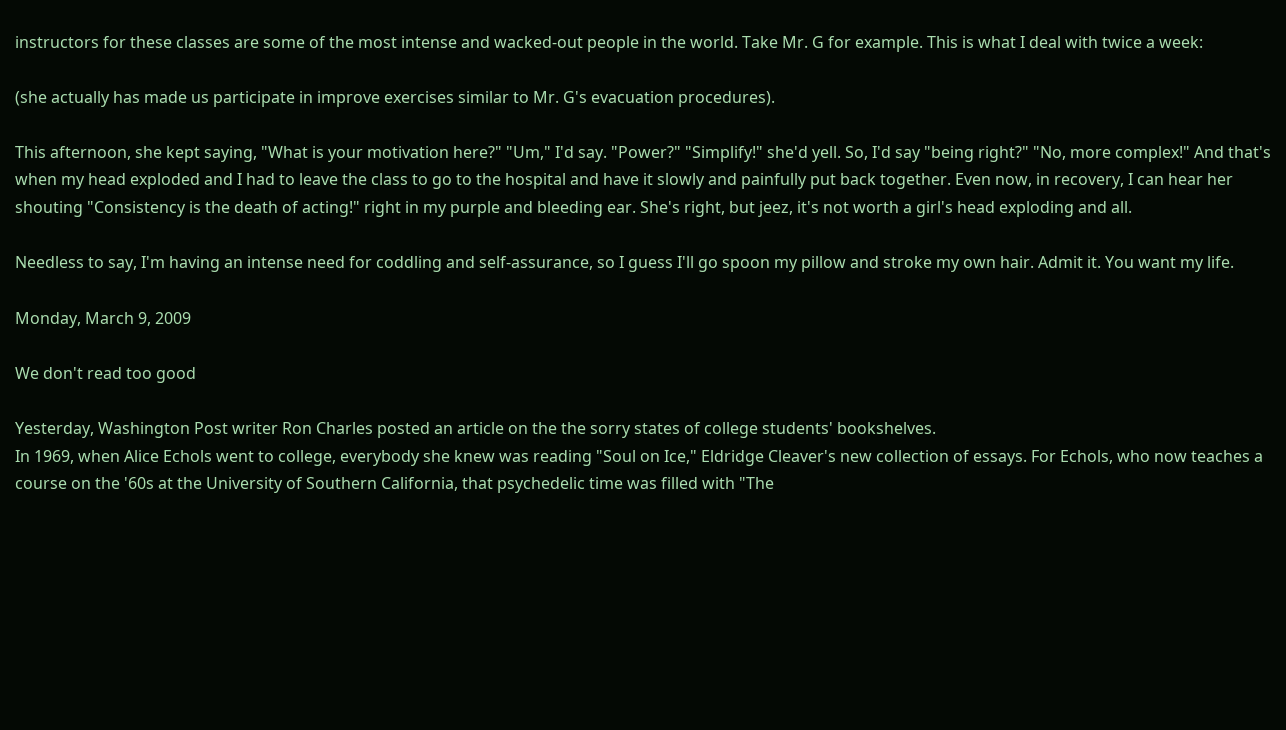instructors for these classes are some of the most intense and wacked-out people in the world. Take Mr. G for example. This is what I deal with twice a week:

(she actually has made us participate in improve exercises similar to Mr. G's evacuation procedures).

This afternoon, she kept saying, "What is your motivation here?" "Um," I'd say. "Power?" "Simplify!" she'd yell. So, I'd say "being right?" "No, more complex!" And that's when my head exploded and I had to leave the class to go to the hospital and have it slowly and painfully put back together. Even now, in recovery, I can hear her shouting "Consistency is the death of acting!" right in my purple and bleeding ear. She's right, but jeez, it's not worth a girl's head exploding and all.

Needless to say, I'm having an intense need for coddling and self-assurance, so I guess I'll go spoon my pillow and stroke my own hair. Admit it. You want my life.

Monday, March 9, 2009

We don't read too good

Yesterday, Washington Post writer Ron Charles posted an article on the the sorry states of college students' bookshelves.
In 1969, when Alice Echols went to college, everybody she knew was reading "Soul on Ice," Eldridge Cleaver's new collection of essays. For Echols, who now teaches a course on the '60s at the University of Southern California, that psychedelic time was filled with "The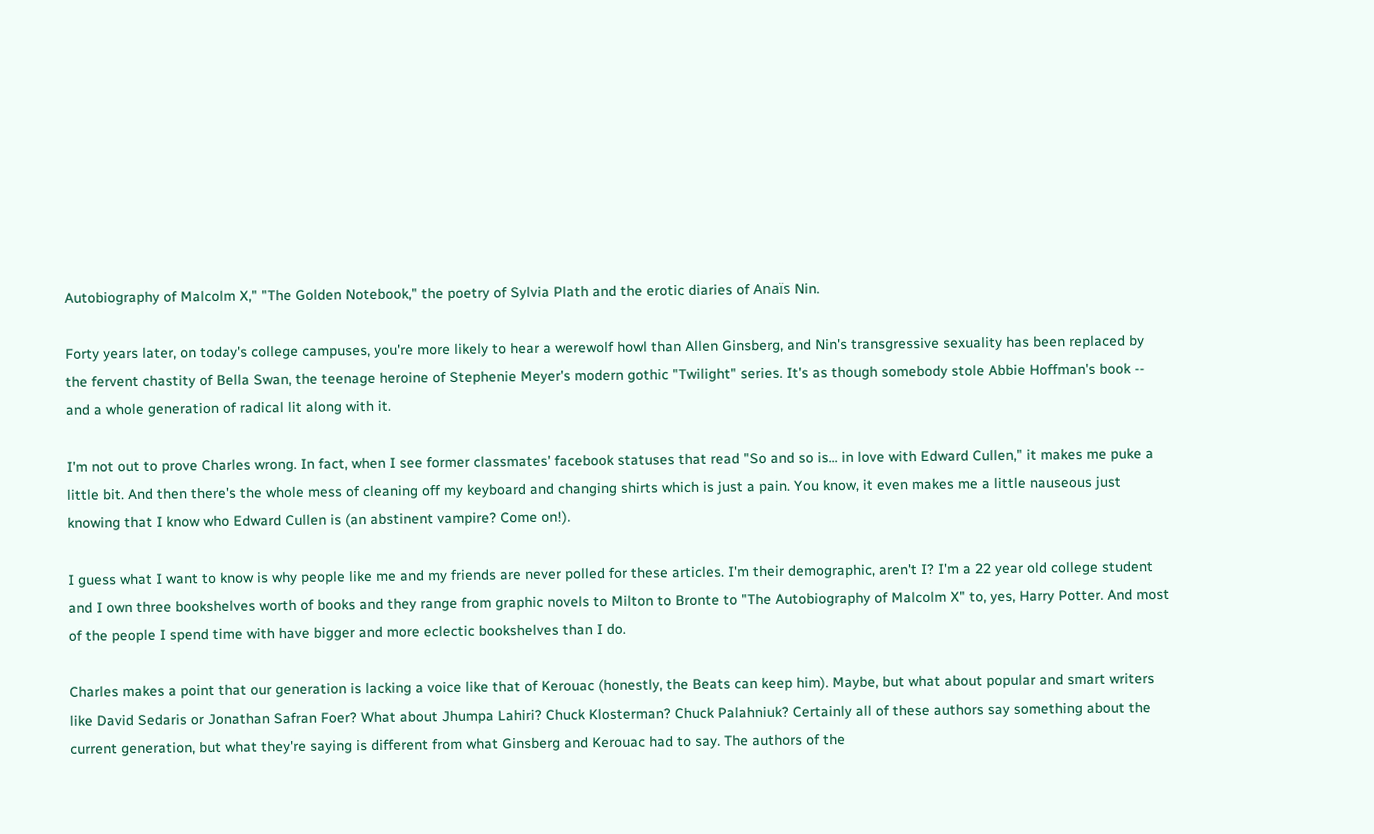Autobiography of Malcolm X," "The Golden Notebook," the poetry of Sylvia Plath and the erotic diaries of Anaïs Nin.

Forty years later, on today's college campuses, you're more likely to hear a werewolf howl than Allen Ginsberg, and Nin's transgressive sexuality has been replaced by the fervent chastity of Bella Swan, the teenage heroine of Stephenie Meyer's modern gothic "Twilight" series. It's as though somebody stole Abbie Hoffman's book -- and a whole generation of radical lit along with it.

I'm not out to prove Charles wrong. In fact, when I see former classmates' facebook statuses that read "So and so is... in love with Edward Cullen," it makes me puke a little bit. And then there's the whole mess of cleaning off my keyboard and changing shirts which is just a pain. You know, it even makes me a little nauseous just knowing that I know who Edward Cullen is (an abstinent vampire? Come on!).

I guess what I want to know is why people like me and my friends are never polled for these articles. I'm their demographic, aren't I? I'm a 22 year old college student and I own three bookshelves worth of books and they range from graphic novels to Milton to Bronte to "The Autobiography of Malcolm X" to, yes, Harry Potter. And most of the people I spend time with have bigger and more eclectic bookshelves than I do.

Charles makes a point that our generation is lacking a voice like that of Kerouac (honestly, the Beats can keep him). Maybe, but what about popular and smart writers like David Sedaris or Jonathan Safran Foer? What about Jhumpa Lahiri? Chuck Klosterman? Chuck Palahniuk? Certainly all of these authors say something about the current generation, but what they're saying is different from what Ginsberg and Kerouac had to say. The authors of the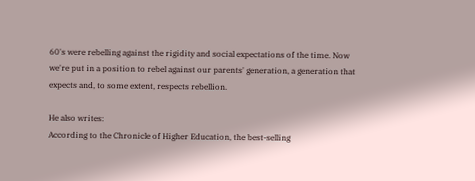60's were rebelling against the rigidity and social expectations of the time. Now we're put in a position to rebel against our parents' generation, a generation that expects and, to some extent, respects rebellion.

He also writes:
According to the Chronicle of Higher Education, the best-selling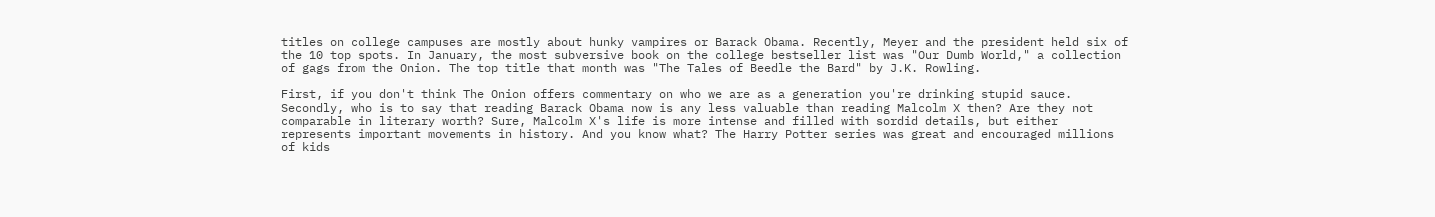titles on college campuses are mostly about hunky vampires or Barack Obama. Recently, Meyer and the president held six of the 10 top spots. In January, the most subversive book on the college bestseller list was "Our Dumb World," a collection of gags from the Onion. The top title that month was "The Tales of Beedle the Bard" by J.K. Rowling.

First, if you don't think The Onion offers commentary on who we are as a generation you're drinking stupid sauce. Secondly, who is to say that reading Barack Obama now is any less valuable than reading Malcolm X then? Are they not comparable in literary worth? Sure, Malcolm X's life is more intense and filled with sordid details, but either represents important movements in history. And you know what? The Harry Potter series was great and encouraged millions of kids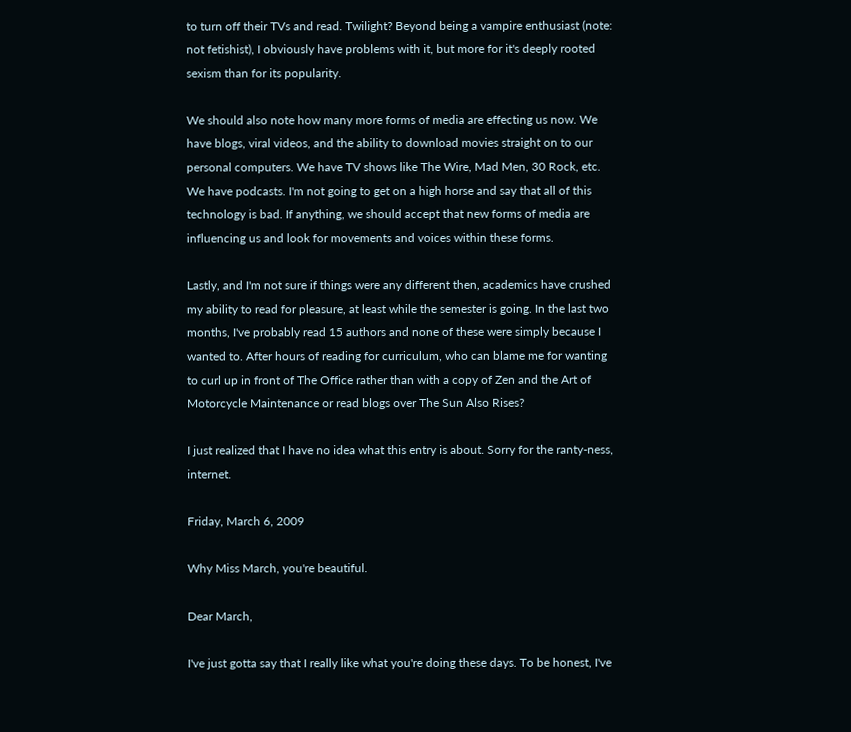to turn off their TVs and read. Twilight? Beyond being a vampire enthusiast (note: not fetishist), I obviously have problems with it, but more for it's deeply rooted sexism than for its popularity.

We should also note how many more forms of media are effecting us now. We have blogs, viral videos, and the ability to download movies straight on to our personal computers. We have TV shows like The Wire, Mad Men, 30 Rock, etc. We have podcasts. I'm not going to get on a high horse and say that all of this technology is bad. If anything, we should accept that new forms of media are influencing us and look for movements and voices within these forms.

Lastly, and I'm not sure if things were any different then, academics have crushed my ability to read for pleasure, at least while the semester is going. In the last two months, I've probably read 15 authors and none of these were simply because I wanted to. After hours of reading for curriculum, who can blame me for wanting to curl up in front of The Office rather than with a copy of Zen and the Art of Motorcycle Maintenance or read blogs over The Sun Also Rises?

I just realized that I have no idea what this entry is about. Sorry for the ranty-ness, internet.

Friday, March 6, 2009

Why Miss March, you're beautiful.

Dear March,

I've just gotta say that I really like what you're doing these days. To be honest, I've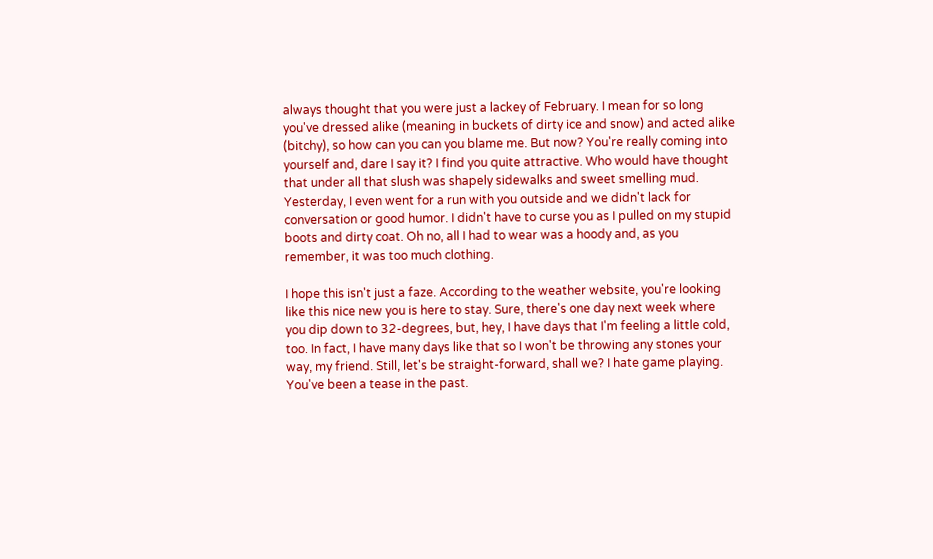always thought that you were just a lackey of February. I mean for so long you've dressed alike (meaning in buckets of dirty ice and snow) and acted alike (bitchy), so how can you can you blame me. But now? You're really coming into yourself and, dare I say it? I find you quite attractive. Who would have thought that under all that slush was shapely sidewalks and sweet smelling mud. Yesterday, I even went for a run with you outside and we didn't lack for conversation or good humor. I didn't have to curse you as I pulled on my stupid boots and dirty coat. Oh no, all I had to wear was a hoody and, as you remember, it was too much clothing.

I hope this isn't just a faze. According to the weather website, you're looking like this nice new you is here to stay. Sure, there's one day next week where you dip down to 32-degrees, but, hey, I have days that I'm feeling a little cold, too. In fact, I have many days like that so I won't be throwing any stones your way, my friend. Still, let's be straight-forward, shall we? I hate game playing. You've been a tease in the past.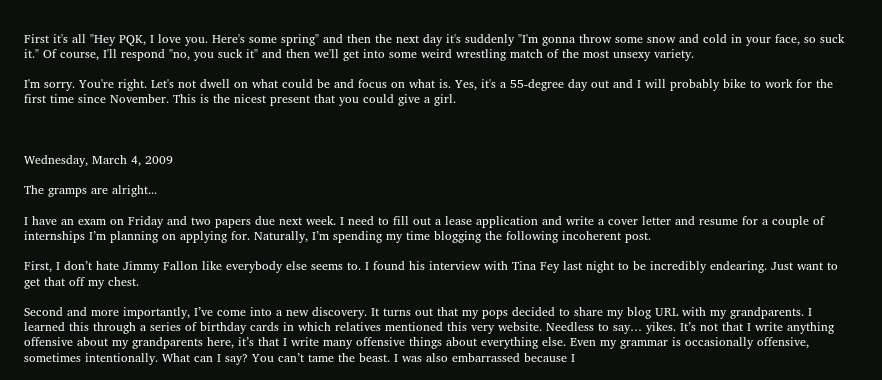First it's all "Hey PQK, I love you. Here's some spring" and then the next day it's suddenly "I'm gonna throw some snow and cold in your face, so suck it." Of course, I'll respond "no, you suck it" and then we'll get into some weird wrestling match of the most unsexy variety.

I'm sorry. You're right. Let's not dwell on what could be and focus on what is. Yes, it's a 55-degree day out and I will probably bike to work for the first time since November. This is the nicest present that you could give a girl.



Wednesday, March 4, 2009

The gramps are alright...

I have an exam on Friday and two papers due next week. I need to fill out a lease application and write a cover letter and resume for a couple of internships I’m planning on applying for. Naturally, I’m spending my time blogging the following incoherent post.

First, I don’t hate Jimmy Fallon like everybody else seems to. I found his interview with Tina Fey last night to be incredibly endearing. Just want to get that off my chest.

Second and more importantly, I’ve come into a new discovery. It turns out that my pops decided to share my blog URL with my grandparents. I learned this through a series of birthday cards in which relatives mentioned this very website. Needless to say… yikes. It’s not that I write anything offensive about my grandparents here, it’s that I write many offensive things about everything else. Even my grammar is occasionally offensive, sometimes intentionally. What can I say? You can’t tame the beast. I was also embarrassed because I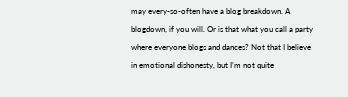may every-so-often have a blog breakdown. A blogdown, if you will. Or is that what you call a party where everyone blogs and dances? Not that I believe in emotional dishonesty, but I’m not quite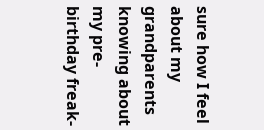sure how I feel about my grandparents knowing about my pre-birthday freak-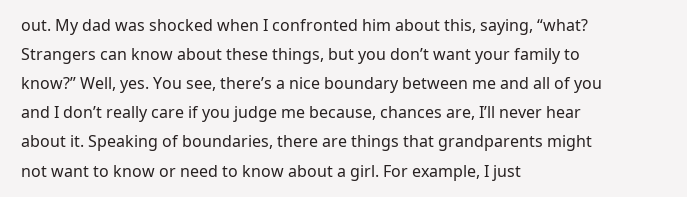out. My dad was shocked when I confronted him about this, saying, “what? Strangers can know about these things, but you don’t want your family to know?” Well, yes. You see, there’s a nice boundary between me and all of you and I don’t really care if you judge me because, chances are, I’ll never hear about it. Speaking of boundaries, there are things that grandparents might not want to know or need to know about a girl. For example, I just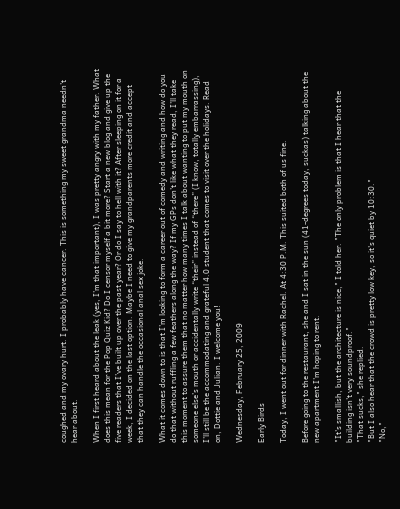coughed and my ovary hurt. I probably have cancer. This is something my sweet grandma needn’t hear about.

When I first heard about the leak (yes, I’m that important), I was pretty angry with my father. What does this mean for the Pop Quiz Kid? Do I censor myself a bit more? Start a new blog and give up the five readers that I’ve built up over the past year? Or do I say to hell with it? After sleeping on it for a week, I decided on the last option. Maybe I need to give my grandparents more credit and accept that they can handle the occasional anal sex joke.

What it comes down to is that I’m looking to form a career out of comedy and writing and how do you do that without ruffling a few feathers along the way? If my GPs don’t like what they read, I’ll take this moment to assure them that no matter how many times I talk about wanting to put my mouth on someone else’s mouth or accidentally write “their” instead of “there” (I know, totally embarrassing), I’ll still be the accommodating and grateful 4.0 student that comes to visit over the holidays. Read on, Dottie and Julian. I welcome you!

Wednesday, February 25, 2009

Early Birds

Today, I went out for dinner with Rachel. At 4:30 P.M. This suited both of us fine.

Before going to the restaurant, she and I sat in the sun (41-degrees today, suckas) talking about the new apartment I'm hoping to rent.

"It's smallish, but the architecture is nice," I told her. "The only problem is that I hear that the building isn't very soundproof."
"That sucks," she replied.
"But I also hear that the crowd is pretty low key, so it's quiet by 10:30."
"No,"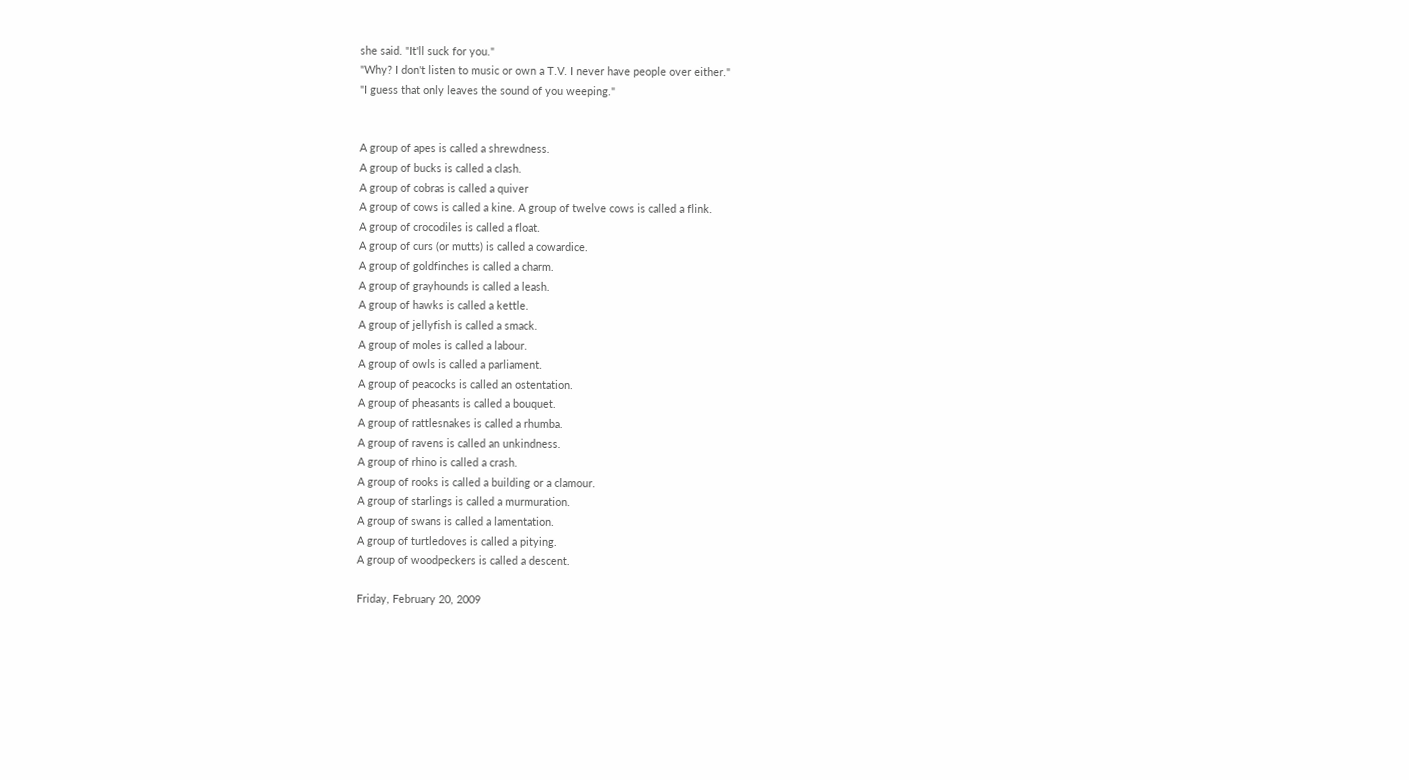she said. "It'll suck for you."
"Why? I don't listen to music or own a T.V. I never have people over either."
"I guess that only leaves the sound of you weeping."


A group of apes is called a shrewdness.
A group of bucks is called a clash.
A group of cobras is called a quiver
A group of cows is called a kine. A group of twelve cows is called a flink.
A group of crocodiles is called a float.
A group of curs (or mutts) is called a cowardice.
A group of goldfinches is called a charm.
A group of grayhounds is called a leash.
A group of hawks is called a kettle.
A group of jellyfish is called a smack.
A group of moles is called a labour.
A group of owls is called a parliament.
A group of peacocks is called an ostentation.
A group of pheasants is called a bouquet.
A group of rattlesnakes is called a rhumba.
A group of ravens is called an unkindness.
A group of rhino is called a crash.
A group of rooks is called a building or a clamour.
A group of starlings is called a murmuration.
A group of swans is called a lamentation.
A group of turtledoves is called a pitying.
A group of woodpeckers is called a descent.

Friday, February 20, 2009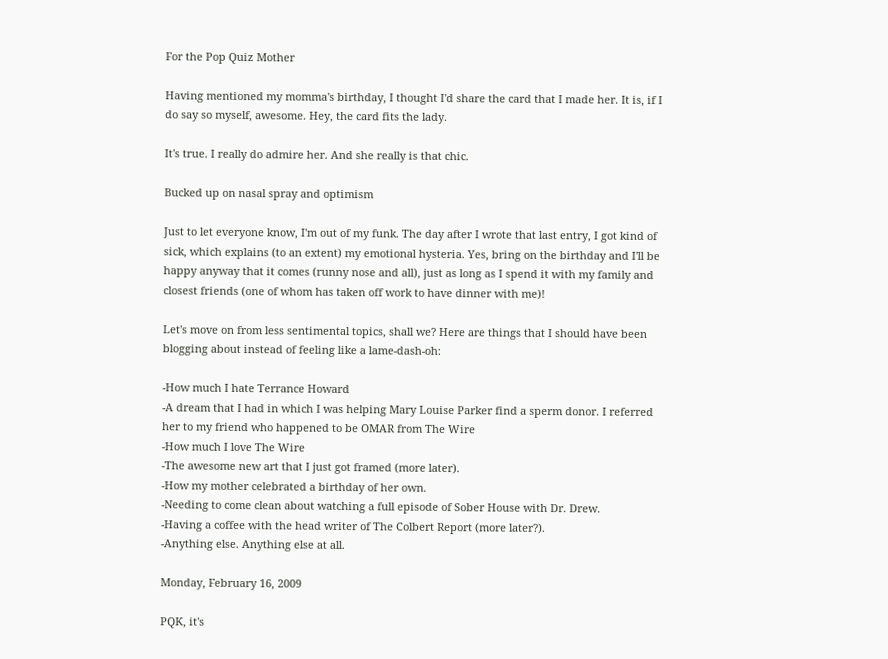For the Pop Quiz Mother

Having mentioned my momma's birthday, I thought I'd share the card that I made her. It is, if I do say so myself, awesome. Hey, the card fits the lady.

It's true. I really do admire her. And she really is that chic.

Bucked up on nasal spray and optimism

Just to let everyone know, I'm out of my funk. The day after I wrote that last entry, I got kind of sick, which explains (to an extent) my emotional hysteria. Yes, bring on the birthday and I'll be happy anyway that it comes (runny nose and all), just as long as I spend it with my family and closest friends (one of whom has taken off work to have dinner with me)!

Let's move on from less sentimental topics, shall we? Here are things that I should have been blogging about instead of feeling like a lame-dash-oh:

-How much I hate Terrance Howard
-A dream that I had in which I was helping Mary Louise Parker find a sperm donor. I referred her to my friend who happened to be OMAR from The Wire
-How much I love The Wire
-The awesome new art that I just got framed (more later).
-How my mother celebrated a birthday of her own.
-Needing to come clean about watching a full episode of Sober House with Dr. Drew.
-Having a coffee with the head writer of The Colbert Report (more later?).
-Anything else. Anything else at all.

Monday, February 16, 2009

PQK, it's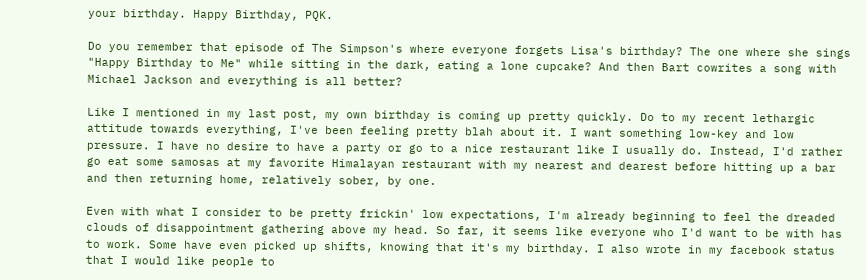your birthday. Happy Birthday, PQK.

Do you remember that episode of The Simpson's where everyone forgets Lisa's birthday? The one where she sings "Happy Birthday to Me" while sitting in the dark, eating a lone cupcake? And then Bart cowrites a song with Michael Jackson and everything is all better?

Like I mentioned in my last post, my own birthday is coming up pretty quickly. Do to my recent lethargic attitude towards everything, I've been feeling pretty blah about it. I want something low-key and low pressure. I have no desire to have a party or go to a nice restaurant like I usually do. Instead, I'd rather go eat some samosas at my favorite Himalayan restaurant with my nearest and dearest before hitting up a bar and then returning home, relatively sober, by one.

Even with what I consider to be pretty frickin' low expectations, I'm already beginning to feel the dreaded clouds of disappointment gathering above my head. So far, it seems like everyone who I'd want to be with has to work. Some have even picked up shifts, knowing that it's my birthday. I also wrote in my facebook status that I would like people to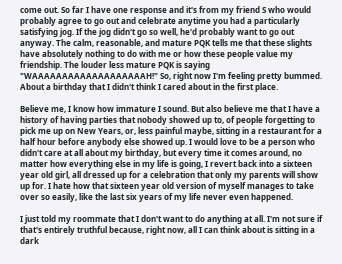come out. So far I have one response and it's from my friend S who would probably agree to go out and celebrate anytime you had a particularly satisfying jog. If the jog didn't go so well, he'd probably want to go out anyway. The calm, reasonable, and mature PQK tells me that these slights have absolutely nothing to do with me or how these people value my friendship. The louder less mature PQK is saying "WAAAAAAAAAAAAAAAAAAAH!" So, right now I'm feeling pretty bummed. About a birthday that I didn't think I cared about in the first place.

Believe me, I know how immature I sound. But also believe me that I have a history of having parties that nobody showed up to, of people forgetting to pick me up on New Years, or, less painful maybe, sitting in a restaurant for a half hour before anybody else showed up. I would love to be a person who didn't care at all about my birthday, but every time it comes around, no matter how everything else in my life is going, I revert back into a sixteen year old girl, all dressed up for a celebration that only my parents will show up for. I hate how that sixteen year old version of myself manages to take over so easily, like the last six years of my life never even happened.

I just told my roommate that I don't want to do anything at all. I'm not sure if that's entirely truthful because, right now, all I can think about is sitting in a dark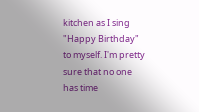kitchen as I sing "Happy Birthday" to myself. I'm pretty sure that no one has time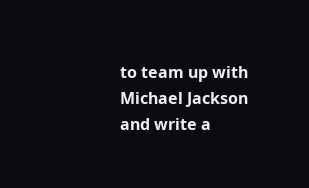to team up with Michael Jackson and write a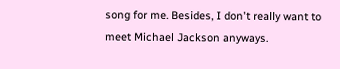song for me. Besides, I don't really want to meet Michael Jackson anyways.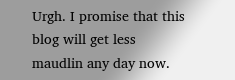Urgh. I promise that this blog will get less maudlin any day now.